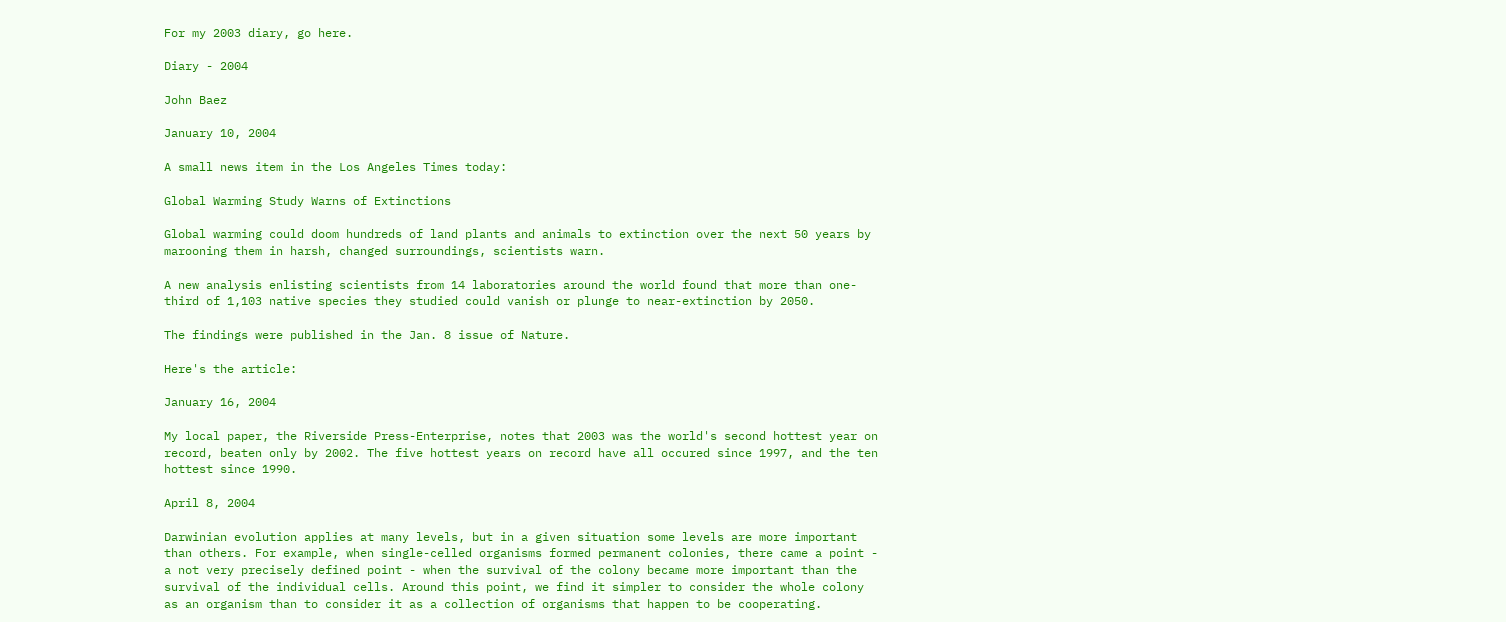For my 2003 diary, go here.

Diary - 2004

John Baez

January 10, 2004

A small news item in the Los Angeles Times today:

Global Warming Study Warns of Extinctions

Global warming could doom hundreds of land plants and animals to extinction over the next 50 years by marooning them in harsh, changed surroundings, scientists warn.

A new analysis enlisting scientists from 14 laboratories around the world found that more than one-third of 1,103 native species they studied could vanish or plunge to near-extinction by 2050.

The findings were published in the Jan. 8 issue of Nature.

Here's the article:

January 16, 2004

My local paper, the Riverside Press-Enterprise, notes that 2003 was the world's second hottest year on record, beaten only by 2002. The five hottest years on record have all occured since 1997, and the ten hottest since 1990.

April 8, 2004

Darwinian evolution applies at many levels, but in a given situation some levels are more important than others. For example, when single-celled organisms formed permanent colonies, there came a point - a not very precisely defined point - when the survival of the colony became more important than the survival of the individual cells. Around this point, we find it simpler to consider the whole colony as an organism than to consider it as a collection of organisms that happen to be cooperating.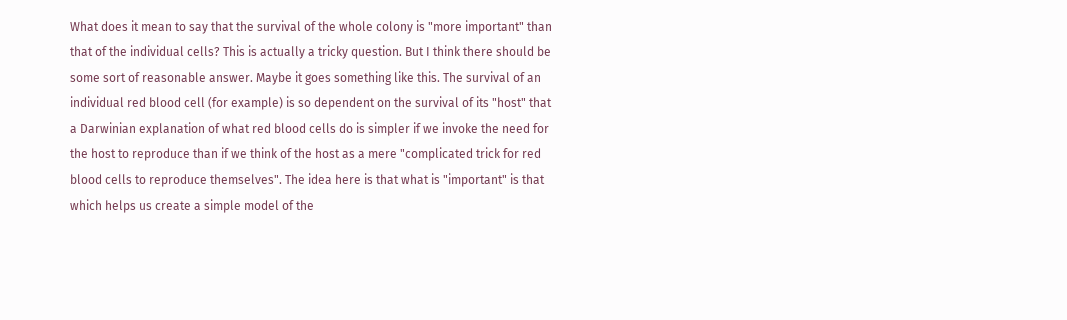What does it mean to say that the survival of the whole colony is "more important" than that of the individual cells? This is actually a tricky question. But I think there should be some sort of reasonable answer. Maybe it goes something like this. The survival of an individual red blood cell (for example) is so dependent on the survival of its "host" that a Darwinian explanation of what red blood cells do is simpler if we invoke the need for the host to reproduce than if we think of the host as a mere "complicated trick for red blood cells to reproduce themselves". The idea here is that what is "important" is that which helps us create a simple model of the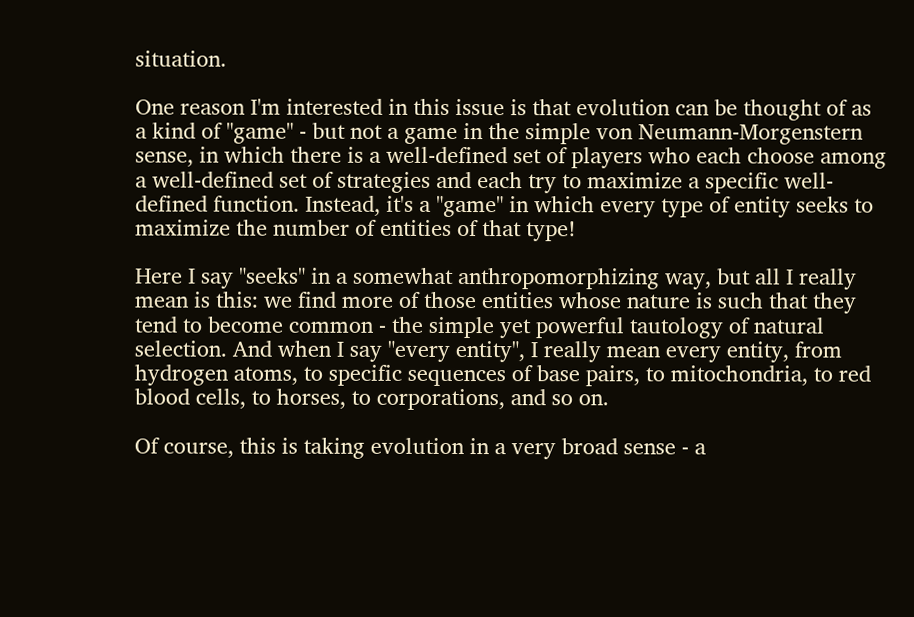situation.

One reason I'm interested in this issue is that evolution can be thought of as a kind of "game" - but not a game in the simple von Neumann-Morgenstern sense, in which there is a well-defined set of players who each choose among a well-defined set of strategies and each try to maximize a specific well-defined function. Instead, it's a "game" in which every type of entity seeks to maximize the number of entities of that type!

Here I say "seeks" in a somewhat anthropomorphizing way, but all I really mean is this: we find more of those entities whose nature is such that they tend to become common - the simple yet powerful tautology of natural selection. And when I say "every entity", I really mean every entity, from hydrogen atoms, to specific sequences of base pairs, to mitochondria, to red blood cells, to horses, to corporations, and so on.

Of course, this is taking evolution in a very broad sense - a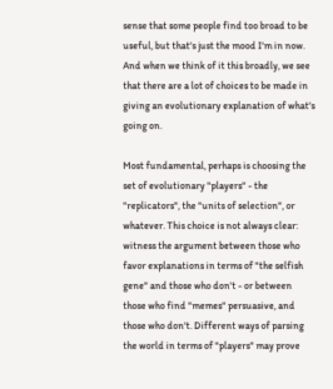sense that some people find too broad to be useful, but that's just the mood I'm in now. And when we think of it this broadly, we see that there are a lot of choices to be made in giving an evolutionary explanation of what's going on.

Most fundamental, perhaps is choosing the set of evolutionary "players" - the "replicators", the "units of selection", or whatever. This choice is not always clear: witness the argument between those who favor explanations in terms of "the selfish gene" and those who don't - or between those who find "memes" persuasive, and those who don't. Different ways of parsing the world in terms of "players" may prove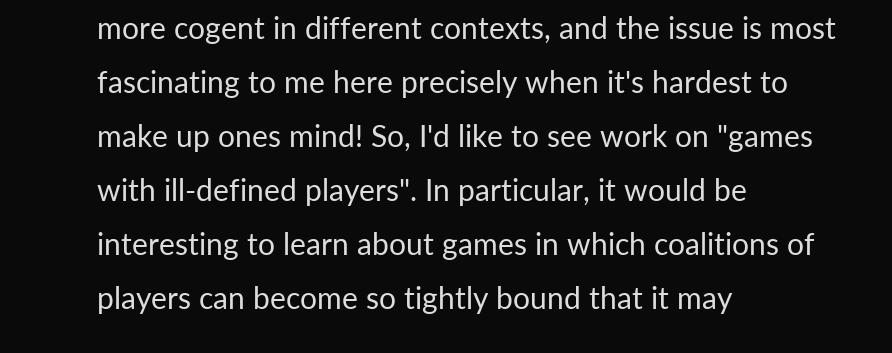more cogent in different contexts, and the issue is most fascinating to me here precisely when it's hardest to make up ones mind! So, I'd like to see work on "games with ill-defined players". In particular, it would be interesting to learn about games in which coalitions of players can become so tightly bound that it may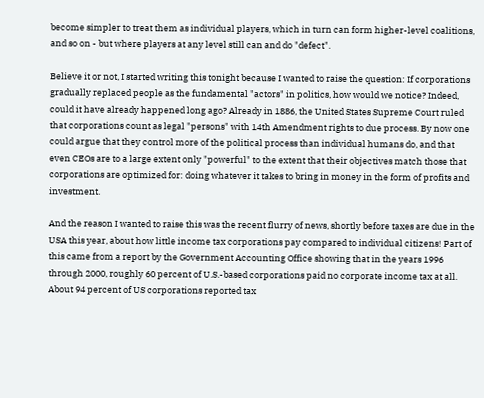become simpler to treat them as individual players, which in turn can form higher-level coalitions, and so on - but where players at any level still can and do "defect".

Believe it or not, I started writing this tonight because I wanted to raise the question: If corporations gradually replaced people as the fundamental "actors" in politics, how would we notice? Indeed, could it have already happened long ago? Already in 1886, the United States Supreme Court ruled that corporations count as legal "persons" with 14th Amendment rights to due process. By now one could argue that they control more of the political process than individual humans do, and that even CEOs are to a large extent only "powerful" to the extent that their objectives match those that corporations are optimized for: doing whatever it takes to bring in money in the form of profits and investment.

And the reason I wanted to raise this was the recent flurry of news, shortly before taxes are due in the USA this year, about how little income tax corporations pay compared to individual citizens! Part of this came from a report by the Government Accounting Office showing that in the years 1996 through 2000, roughly 60 percent of U.S.-based corporations paid no corporate income tax at all. About 94 percent of US corporations reported tax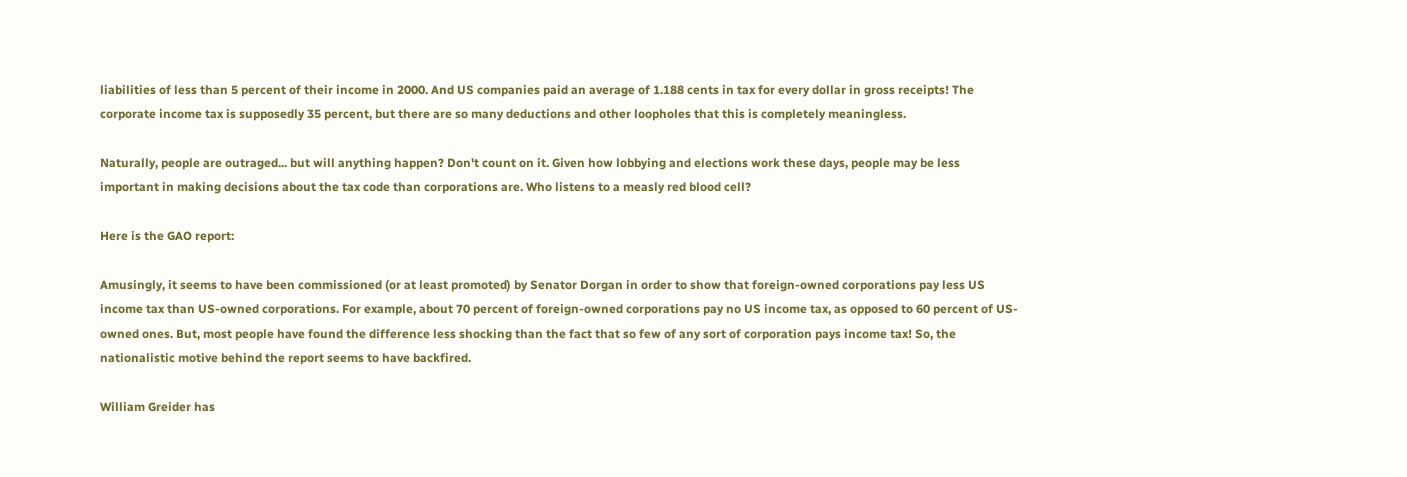liabilities of less than 5 percent of their income in 2000. And US companies paid an average of 1.188 cents in tax for every dollar in gross receipts! The corporate income tax is supposedly 35 percent, but there are so many deductions and other loopholes that this is completely meaningless.

Naturally, people are outraged... but will anything happen? Don't count on it. Given how lobbying and elections work these days, people may be less important in making decisions about the tax code than corporations are. Who listens to a measly red blood cell?

Here is the GAO report:

Amusingly, it seems to have been commissioned (or at least promoted) by Senator Dorgan in order to show that foreign-owned corporations pay less US income tax than US-owned corporations. For example, about 70 percent of foreign-owned corporations pay no US income tax, as opposed to 60 percent of US-owned ones. But, most people have found the difference less shocking than the fact that so few of any sort of corporation pays income tax! So, the nationalistic motive behind the report seems to have backfired.

William Greider has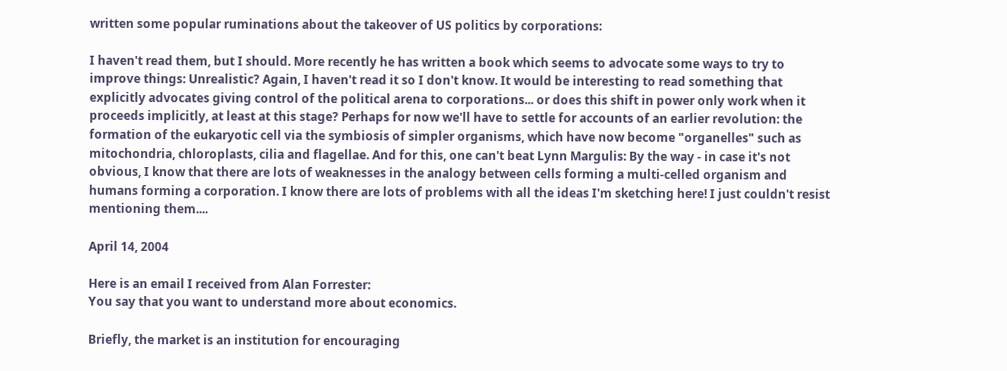written some popular ruminations about the takeover of US politics by corporations:

I haven't read them, but I should. More recently he has written a book which seems to advocate some ways to try to improve things: Unrealistic? Again, I haven't read it so I don't know. It would be interesting to read something that explicitly advocates giving control of the political arena to corporations... or does this shift in power only work when it proceeds implicitly, at least at this stage? Perhaps for now we'll have to settle for accounts of an earlier revolution: the formation of the eukaryotic cell via the symbiosis of simpler organisms, which have now become "organelles" such as mitochondria, chloroplasts, cilia and flagellae. And for this, one can't beat Lynn Margulis: By the way - in case it's not obvious, I know that there are lots of weaknesses in the analogy between cells forming a multi-celled organism and humans forming a corporation. I know there are lots of problems with all the ideas I'm sketching here! I just couldn't resist mentioning them....

April 14, 2004

Here is an email I received from Alan Forrester:
You say that you want to understand more about economics.

Briefly, the market is an institution for encouraging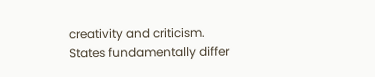creativity and criticism. States fundamentally differ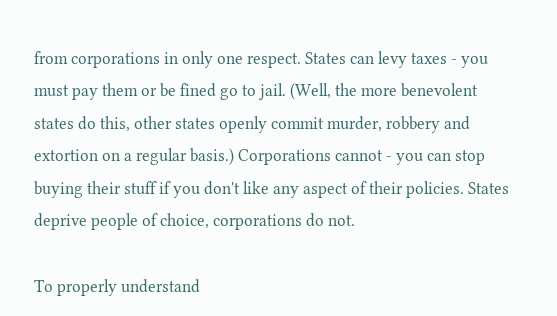from corporations in only one respect. States can levy taxes - you must pay them or be fined go to jail. (Well, the more benevolent states do this, other states openly commit murder, robbery and extortion on a regular basis.) Corporations cannot - you can stop buying their stuff if you don't like any aspect of their policies. States deprive people of choice, corporations do not.

To properly understand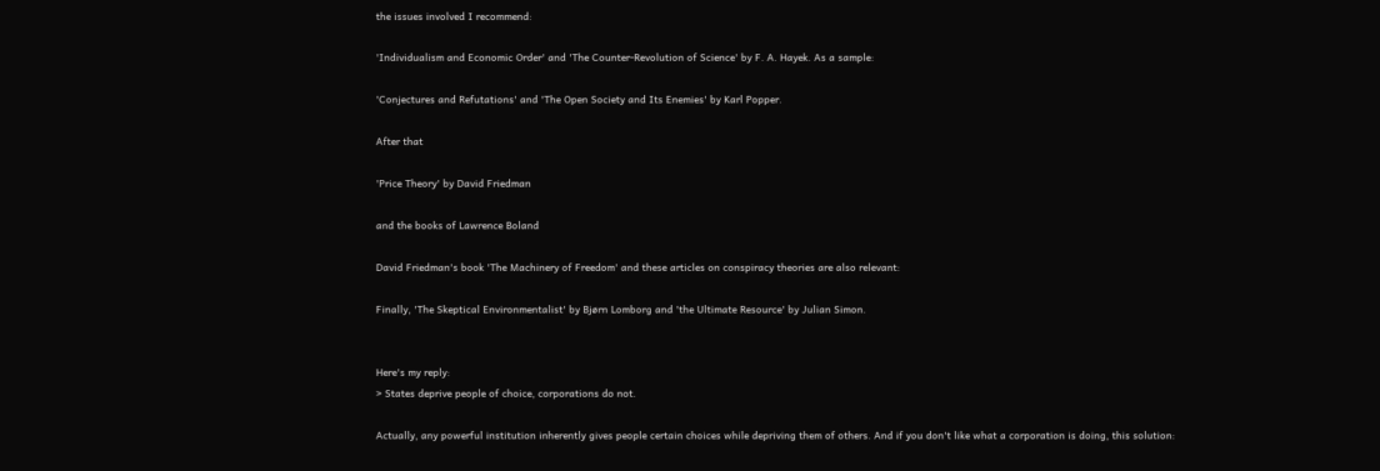the issues involved I recommend:

'Individualism and Economic Order' and 'The Counter-Revolution of Science' by F. A. Hayek. As a sample:

'Conjectures and Refutations' and 'The Open Society and Its Enemies' by Karl Popper.

After that

'Price Theory' by David Friedman

and the books of Lawrence Boland

David Friedman's book 'The Machinery of Freedom' and these articles on conspiracy theories are also relevant:

Finally, 'The Skeptical Environmentalist' by Bjørn Lomborg and 'the Ultimate Resource' by Julian Simon.


Here's my reply:
> States deprive people of choice, corporations do not.

Actually, any powerful institution inherently gives people certain choices while depriving them of others. And if you don't like what a corporation is doing, this solution: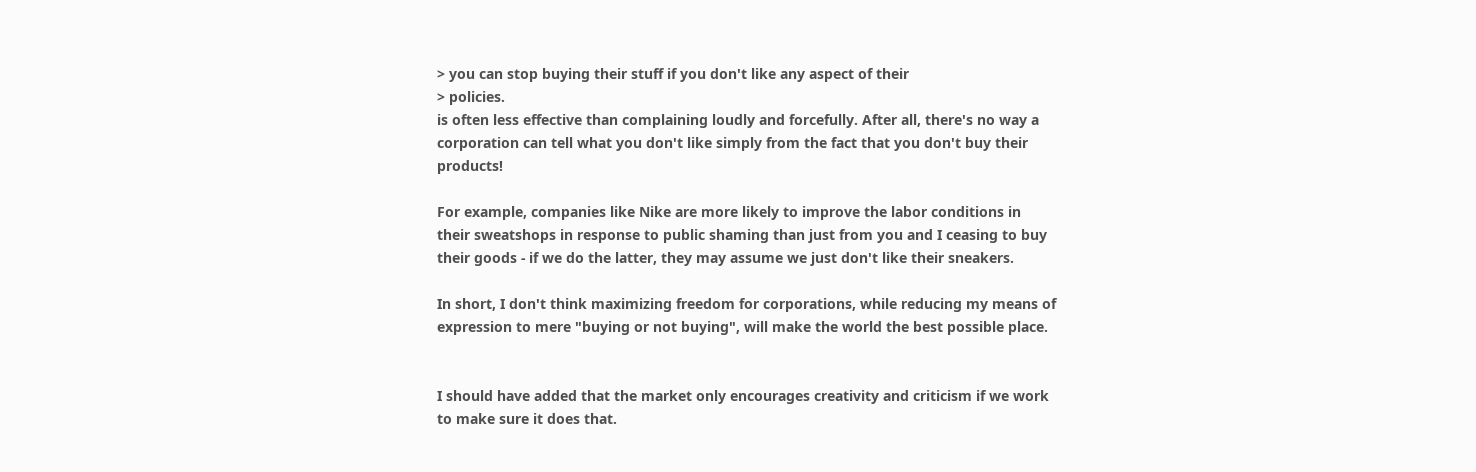> you can stop buying their stuff if you don't like any aspect of their
> policies.
is often less effective than complaining loudly and forcefully. After all, there's no way a corporation can tell what you don't like simply from the fact that you don't buy their products!

For example, companies like Nike are more likely to improve the labor conditions in their sweatshops in response to public shaming than just from you and I ceasing to buy their goods - if we do the latter, they may assume we just don't like their sneakers.

In short, I don't think maximizing freedom for corporations, while reducing my means of expression to mere "buying or not buying", will make the world the best possible place.


I should have added that the market only encourages creativity and criticism if we work to make sure it does that.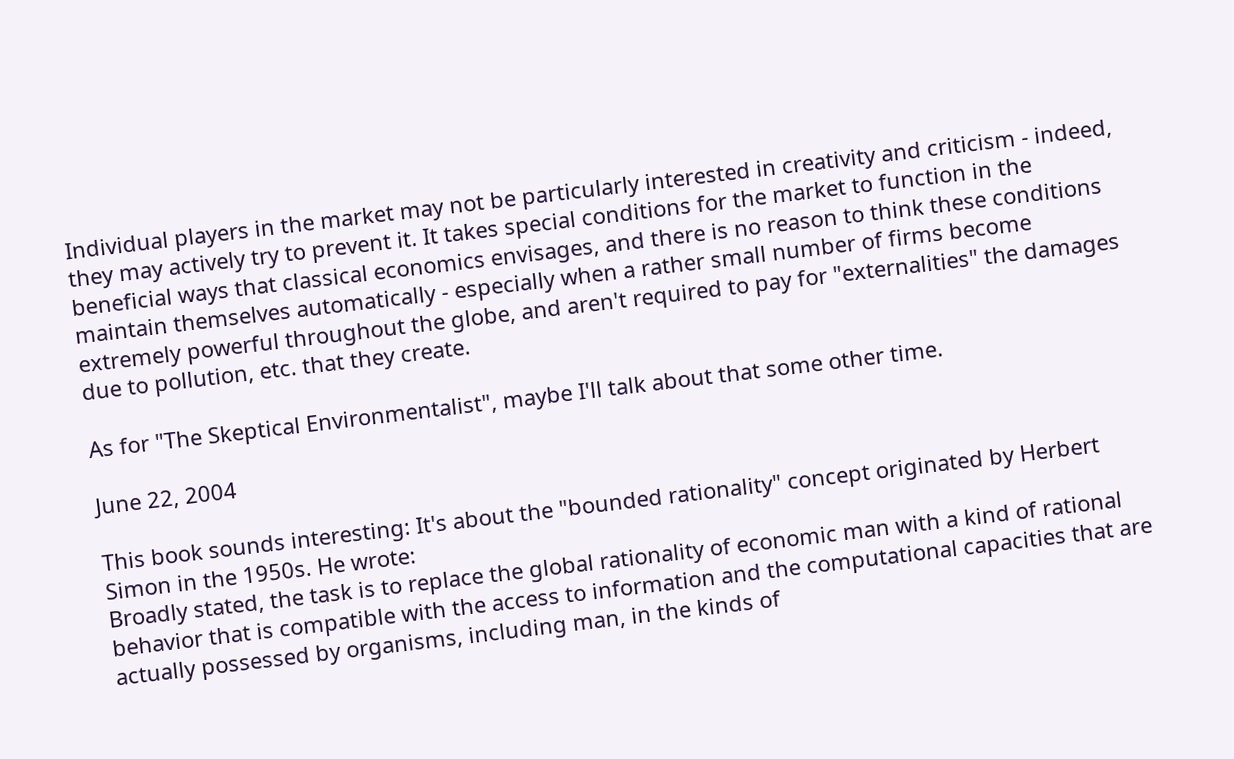Individual players in the market may not be particularly interested in creativity and criticism - indeed, they may actively try to prevent it. It takes special conditions for the market to function in the beneficial ways that classical economics envisages, and there is no reason to think these conditions maintain themselves automatically - especially when a rather small number of firms become extremely powerful throughout the globe, and aren't required to pay for "externalities" the damages due to pollution, etc. that they create.

As for "The Skeptical Environmentalist", maybe I'll talk about that some other time.

June 22, 2004

This book sounds interesting: It's about the "bounded rationality" concept originated by Herbert Simon in the 1950s. He wrote:
Broadly stated, the task is to replace the global rationality of economic man with a kind of rational behavior that is compatible with the access to information and the computational capacities that are actually possessed by organisms, including man, in the kinds of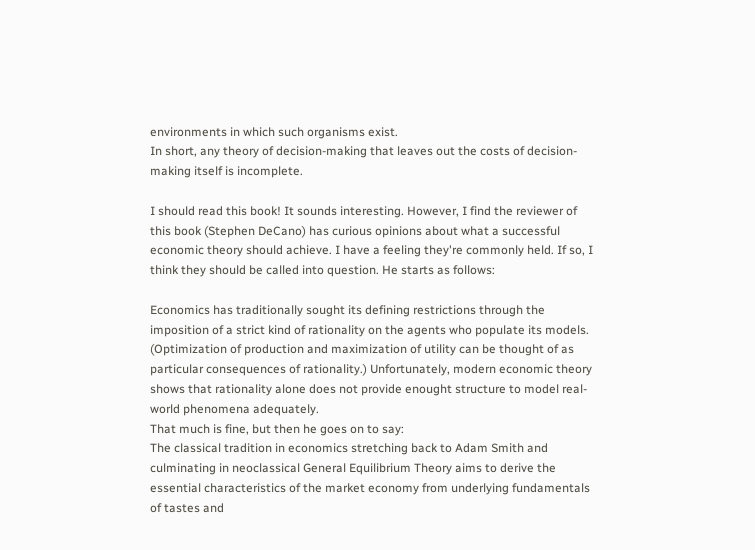environments in which such organisms exist.
In short, any theory of decision-making that leaves out the costs of decision-making itself is incomplete.

I should read this book! It sounds interesting. However, I find the reviewer of this book (Stephen DeCano) has curious opinions about what a successful economic theory should achieve. I have a feeling they're commonly held. If so, I think they should be called into question. He starts as follows:

Economics has traditionally sought its defining restrictions through the imposition of a strict kind of rationality on the agents who populate its models. (Optimization of production and maximization of utility can be thought of as particular consequences of rationality.) Unfortunately, modern economic theory shows that rationality alone does not provide enought structure to model real-world phenomena adequately.
That much is fine, but then he goes on to say:
The classical tradition in economics stretching back to Adam Smith and culminating in neoclassical General Equilibrium Theory aims to derive the essential characteristics of the market economy from underlying fundamentals of tastes and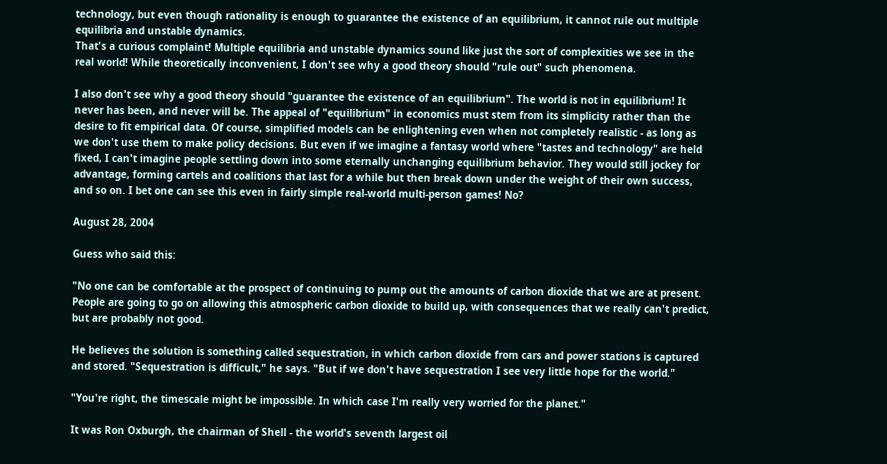technology, but even though rationality is enough to guarantee the existence of an equilibrium, it cannot rule out multiple equilibria and unstable dynamics.
That's a curious complaint! Multiple equilibria and unstable dynamics sound like just the sort of complexities we see in the real world! While theoretically inconvenient, I don't see why a good theory should "rule out" such phenomena.

I also don't see why a good theory should "guarantee the existence of an equilibrium". The world is not in equilibrium! It never has been, and never will be. The appeal of "equilibrium" in economics must stem from its simplicity rather than the desire to fit empirical data. Of course, simplified models can be enlightening even when not completely realistic - as long as we don't use them to make policy decisions. But even if we imagine a fantasy world where "tastes and technology" are held fixed, I can't imagine people settling down into some eternally unchanging equilibrium behavior. They would still jockey for advantage, forming cartels and coalitions that last for a while but then break down under the weight of their own success, and so on. I bet one can see this even in fairly simple real-world multi-person games! No?

August 28, 2004

Guess who said this:

"No one can be comfortable at the prospect of continuing to pump out the amounts of carbon dioxide that we are at present. People are going to go on allowing this atmospheric carbon dioxide to build up, with consequences that we really can't predict, but are probably not good.

He believes the solution is something called sequestration, in which carbon dioxide from cars and power stations is captured and stored. "Sequestration is difficult," he says. "But if we don't have sequestration I see very little hope for the world."

"You're right, the timescale might be impossible. In which case I'm really very worried for the planet."

It was Ron Oxburgh, the chairman of Shell - the world's seventh largest oil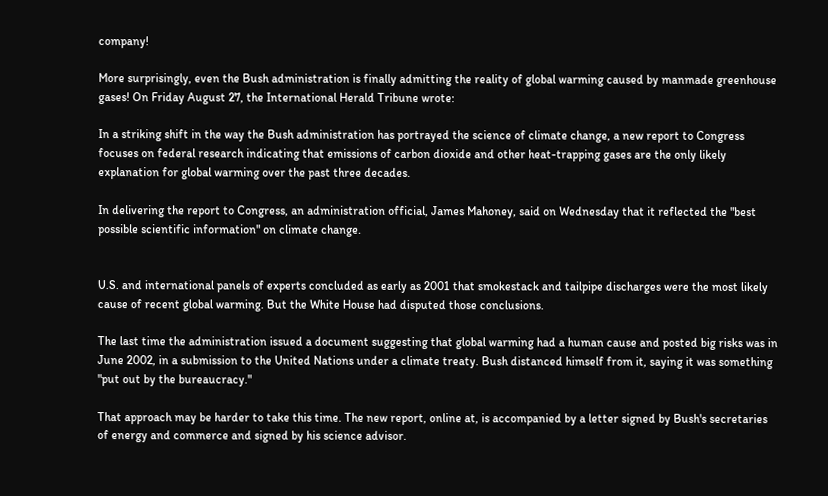company!

More surprisingly, even the Bush administration is finally admitting the reality of global warming caused by manmade greenhouse gases! On Friday August 27, the International Herald Tribune wrote:

In a striking shift in the way the Bush administration has portrayed the science of climate change, a new report to Congress focuses on federal research indicating that emissions of carbon dioxide and other heat-trapping gases are the only likely explanation for global warming over the past three decades.

In delivering the report to Congress, an administration official, James Mahoney, said on Wednesday that it reflected the "best possible scientific information" on climate change.


U.S. and international panels of experts concluded as early as 2001 that smokestack and tailpipe discharges were the most likely cause of recent global warming. But the White House had disputed those conclusions.

The last time the administration issued a document suggesting that global warming had a human cause and posted big risks was in June 2002, in a submission to the United Nations under a climate treaty. Bush distanced himself from it, saying it was something "put out by the bureaucracy."

That approach may be harder to take this time. The new report, online at, is accompanied by a letter signed by Bush's secretaries of energy and commerce and signed by his science advisor.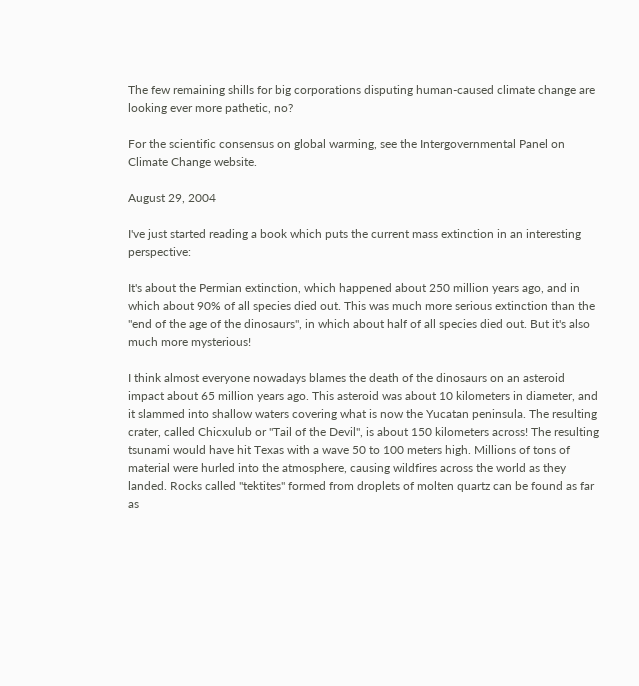The few remaining shills for big corporations disputing human-caused climate change are looking ever more pathetic, no?

For the scientific consensus on global warming, see the Intergovernmental Panel on Climate Change website.

August 29, 2004

I've just started reading a book which puts the current mass extinction in an interesting perspective:

It's about the Permian extinction, which happened about 250 million years ago, and in which about 90% of all species died out. This was much more serious extinction than the "end of the age of the dinosaurs", in which about half of all species died out. But it's also much more mysterious!

I think almost everyone nowadays blames the death of the dinosaurs on an asteroid impact about 65 million years ago. This asteroid was about 10 kilometers in diameter, and it slammed into shallow waters covering what is now the Yucatan peninsula. The resulting crater, called Chicxulub or "Tail of the Devil", is about 150 kilometers across! The resulting tsunami would have hit Texas with a wave 50 to 100 meters high. Millions of tons of material were hurled into the atmosphere, causing wildfires across the world as they landed. Rocks called "tektites" formed from droplets of molten quartz can be found as far as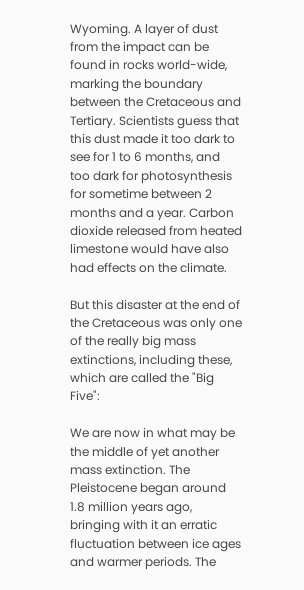Wyoming. A layer of dust from the impact can be found in rocks world-wide, marking the boundary between the Cretaceous and Tertiary. Scientists guess that this dust made it too dark to see for 1 to 6 months, and too dark for photosynthesis for sometime between 2 months and a year. Carbon dioxide released from heated limestone would have also had effects on the climate.

But this disaster at the end of the Cretaceous was only one of the really big mass extinctions, including these, which are called the "Big Five":

We are now in what may be the middle of yet another mass extinction. The Pleistocene began around 1.8 million years ago, bringing with it an erratic fluctuation between ice ages and warmer periods. The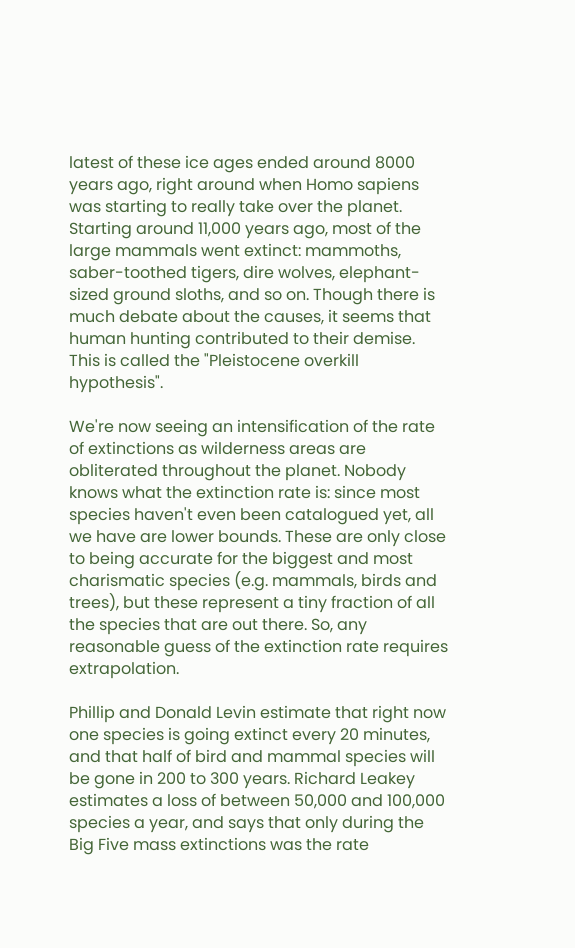latest of these ice ages ended around 8000 years ago, right around when Homo sapiens was starting to really take over the planet. Starting around 11,000 years ago, most of the large mammals went extinct: mammoths, saber-toothed tigers, dire wolves, elephant-sized ground sloths, and so on. Though there is much debate about the causes, it seems that human hunting contributed to their demise. This is called the "Pleistocene overkill hypothesis".

We're now seeing an intensification of the rate of extinctions as wilderness areas are obliterated throughout the planet. Nobody knows what the extinction rate is: since most species haven't even been catalogued yet, all we have are lower bounds. These are only close to being accurate for the biggest and most charismatic species (e.g. mammals, birds and trees), but these represent a tiny fraction of all the species that are out there. So, any reasonable guess of the extinction rate requires extrapolation.

Phillip and Donald Levin estimate that right now one species is going extinct every 20 minutes, and that half of bird and mammal species will be gone in 200 to 300 years. Richard Leakey estimates a loss of between 50,000 and 100,000 species a year, and says that only during the Big Five mass extinctions was the rate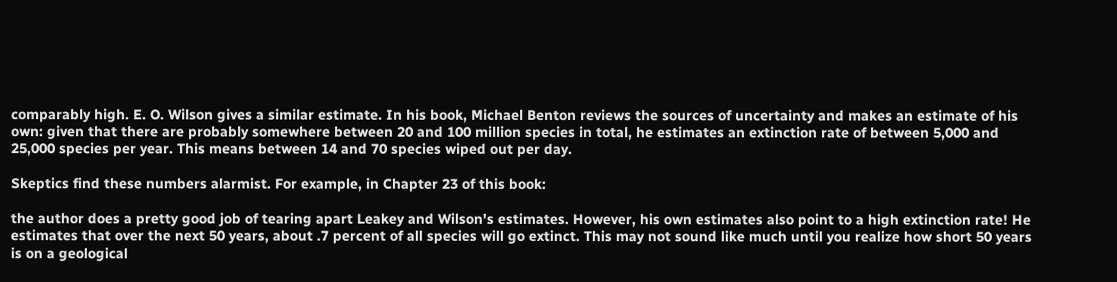comparably high. E. O. Wilson gives a similar estimate. In his book, Michael Benton reviews the sources of uncertainty and makes an estimate of his own: given that there are probably somewhere between 20 and 100 million species in total, he estimates an extinction rate of between 5,000 and 25,000 species per year. This means between 14 and 70 species wiped out per day.

Skeptics find these numbers alarmist. For example, in Chapter 23 of this book:

the author does a pretty good job of tearing apart Leakey and Wilson's estimates. However, his own estimates also point to a high extinction rate! He estimates that over the next 50 years, about .7 percent of all species will go extinct. This may not sound like much until you realize how short 50 years is on a geological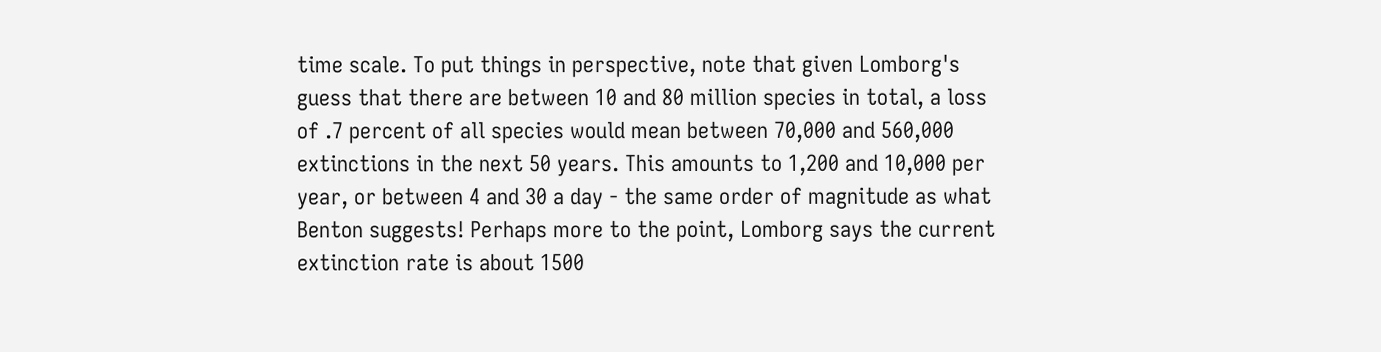time scale. To put things in perspective, note that given Lomborg's guess that there are between 10 and 80 million species in total, a loss of .7 percent of all species would mean between 70,000 and 560,000 extinctions in the next 50 years. This amounts to 1,200 and 10,000 per year, or between 4 and 30 a day - the same order of magnitude as what Benton suggests! Perhaps more to the point, Lomborg says the current extinction rate is about 1500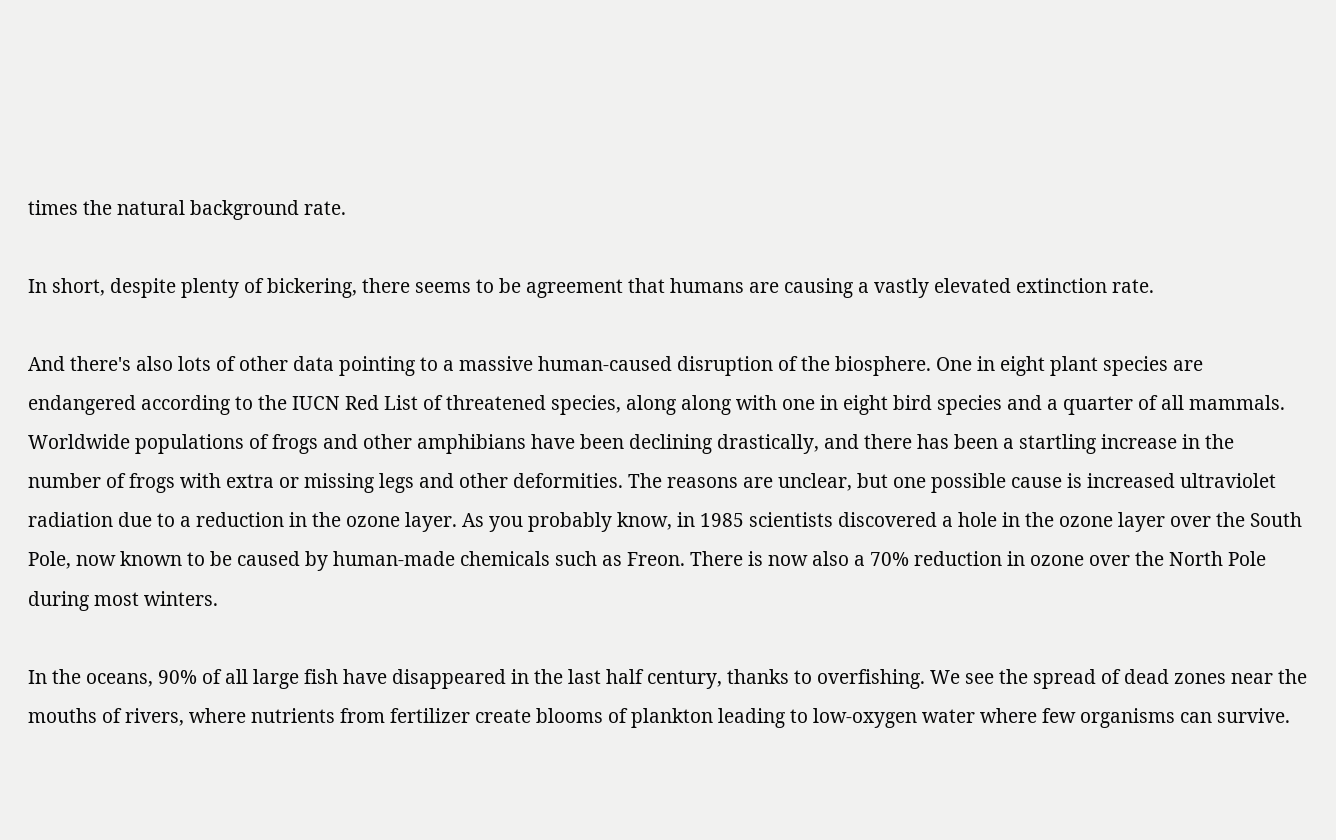times the natural background rate.

In short, despite plenty of bickering, there seems to be agreement that humans are causing a vastly elevated extinction rate.

And there's also lots of other data pointing to a massive human-caused disruption of the biosphere. One in eight plant species are endangered according to the IUCN Red List of threatened species, along along with one in eight bird species and a quarter of all mammals. Worldwide populations of frogs and other amphibians have been declining drastically, and there has been a startling increase in the number of frogs with extra or missing legs and other deformities. The reasons are unclear, but one possible cause is increased ultraviolet radiation due to a reduction in the ozone layer. As you probably know, in 1985 scientists discovered a hole in the ozone layer over the South Pole, now known to be caused by human-made chemicals such as Freon. There is now also a 70% reduction in ozone over the North Pole during most winters.

In the oceans, 90% of all large fish have disappeared in the last half century, thanks to overfishing. We see the spread of dead zones near the mouths of rivers, where nutrients from fertilizer create blooms of plankton leading to low-oxygen water where few organisms can survive.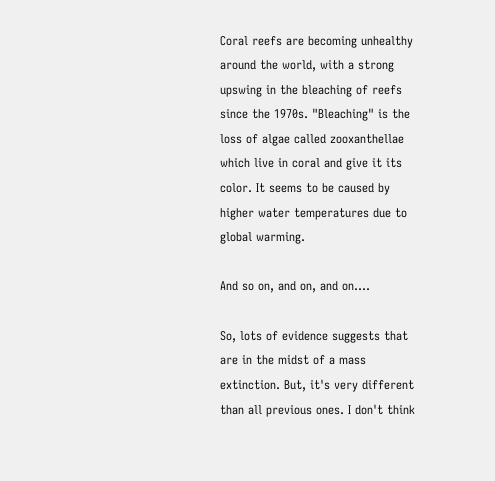Coral reefs are becoming unhealthy around the world, with a strong upswing in the bleaching of reefs since the 1970s. "Bleaching" is the loss of algae called zooxanthellae which live in coral and give it its color. It seems to be caused by higher water temperatures due to global warming.

And so on, and on, and on....

So, lots of evidence suggests that are in the midst of a mass extinction. But, it's very different than all previous ones. I don't think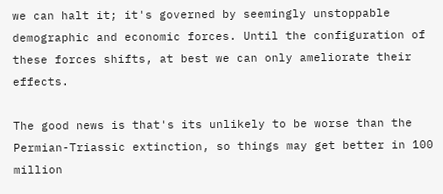we can halt it; it's governed by seemingly unstoppable demographic and economic forces. Until the configuration of these forces shifts, at best we can only ameliorate their effects.

The good news is that's its unlikely to be worse than the Permian-Triassic extinction, so things may get better in 100 million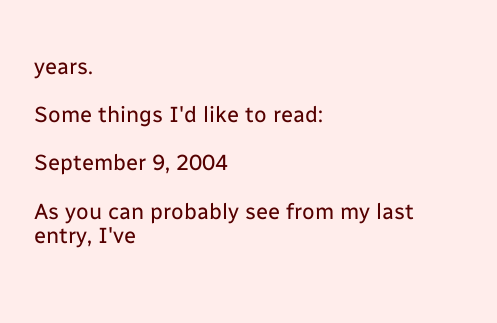years.

Some things I'd like to read:

September 9, 2004

As you can probably see from my last entry, I've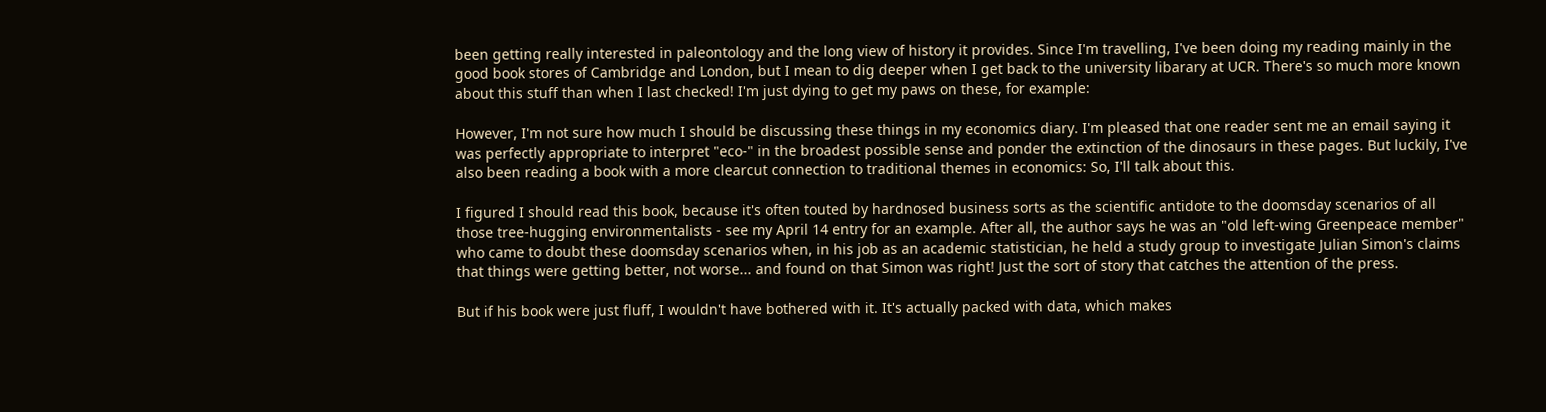been getting really interested in paleontology and the long view of history it provides. Since I'm travelling, I've been doing my reading mainly in the good book stores of Cambridge and London, but I mean to dig deeper when I get back to the university libarary at UCR. There's so much more known about this stuff than when I last checked! I'm just dying to get my paws on these, for example:

However, I'm not sure how much I should be discussing these things in my economics diary. I'm pleased that one reader sent me an email saying it was perfectly appropriate to interpret "eco-" in the broadest possible sense and ponder the extinction of the dinosaurs in these pages. But luckily, I've also been reading a book with a more clearcut connection to traditional themes in economics: So, I'll talk about this.

I figured I should read this book, because it's often touted by hardnosed business sorts as the scientific antidote to the doomsday scenarios of all those tree-hugging environmentalists - see my April 14 entry for an example. After all, the author says he was an "old left-wing Greenpeace member" who came to doubt these doomsday scenarios when, in his job as an academic statistician, he held a study group to investigate Julian Simon's claims that things were getting better, not worse... and found on that Simon was right! Just the sort of story that catches the attention of the press.

But if his book were just fluff, I wouldn't have bothered with it. It's actually packed with data, which makes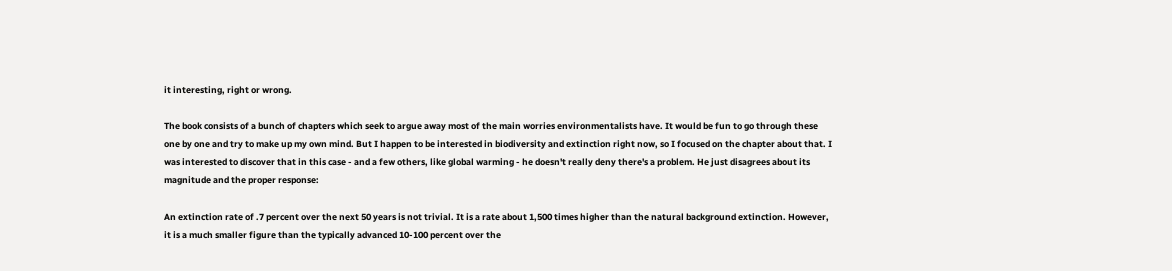it interesting, right or wrong.

The book consists of a bunch of chapters which seek to argue away most of the main worries environmentalists have. It would be fun to go through these one by one and try to make up my own mind. But I happen to be interested in biodiversity and extinction right now, so I focused on the chapter about that. I was interested to discover that in this case - and a few others, like global warming - he doesn't really deny there's a problem. He just disagrees about its magnitude and the proper response:

An extinction rate of .7 percent over the next 50 years is not trivial. It is a rate about 1,500 times higher than the natural background extinction. However, it is a much smaller figure than the typically advanced 10-100 percent over the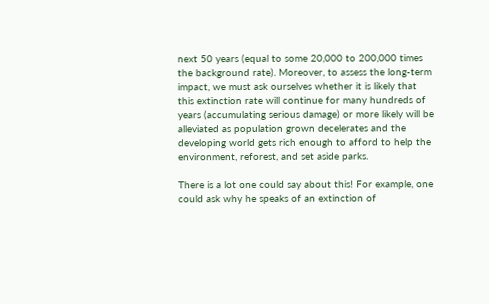next 50 years (equal to some 20,000 to 200,000 times the background rate). Moreover, to assess the long-term impact, we must ask ourselves whether it is likely that this extinction rate will continue for many hundreds of years (accumulating serious damage) or more likely will be alleviated as population grown decelerates and the developing world gets rich enough to afford to help the environment, reforest, and set aside parks.

There is a lot one could say about this! For example, one could ask why he speaks of an extinction of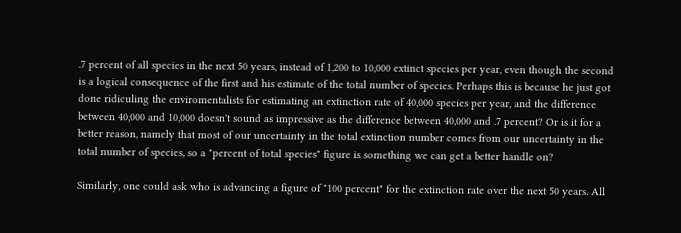.7 percent of all species in the next 50 years, instead of 1,200 to 10,000 extinct species per year, even though the second is a logical consequence of the first and his estimate of the total number of species. Perhaps this is because he just got done ridiculing the enviromentalists for estimating an extinction rate of 40,000 species per year, and the difference between 40,000 and 10,000 doesn't sound as impressive as the difference between 40,000 and .7 percent? Or is it for a better reason, namely that most of our uncertainty in the total extinction number comes from our uncertainty in the total number of species, so a "percent of total species" figure is something we can get a better handle on?

Similarly, one could ask who is advancing a figure of "100 percent" for the extinction rate over the next 50 years. All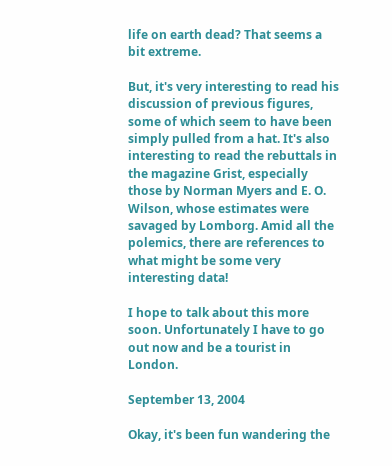life on earth dead? That seems a bit extreme.

But, it's very interesting to read his discussion of previous figures, some of which seem to have been simply pulled from a hat. It's also interesting to read the rebuttals in the magazine Grist, especially those by Norman Myers and E. O. Wilson, whose estimates were savaged by Lomborg. Amid all the polemics, there are references to what might be some very interesting data!

I hope to talk about this more soon. Unfortunately I have to go out now and be a tourist in London.

September 13, 2004

Okay, it's been fun wandering the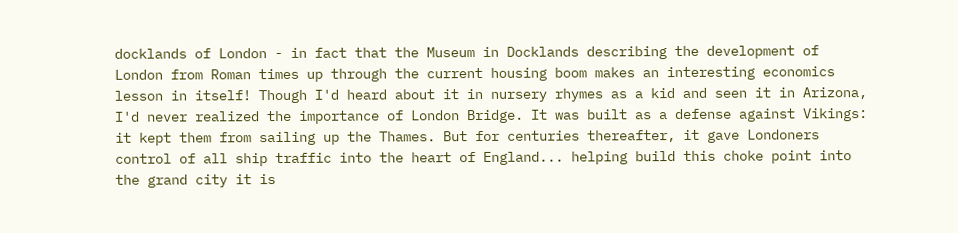docklands of London - in fact that the Museum in Docklands describing the development of London from Roman times up through the current housing boom makes an interesting economics lesson in itself! Though I'd heard about it in nursery rhymes as a kid and seen it in Arizona, I'd never realized the importance of London Bridge. It was built as a defense against Vikings: it kept them from sailing up the Thames. But for centuries thereafter, it gave Londoners control of all ship traffic into the heart of England... helping build this choke point into the grand city it is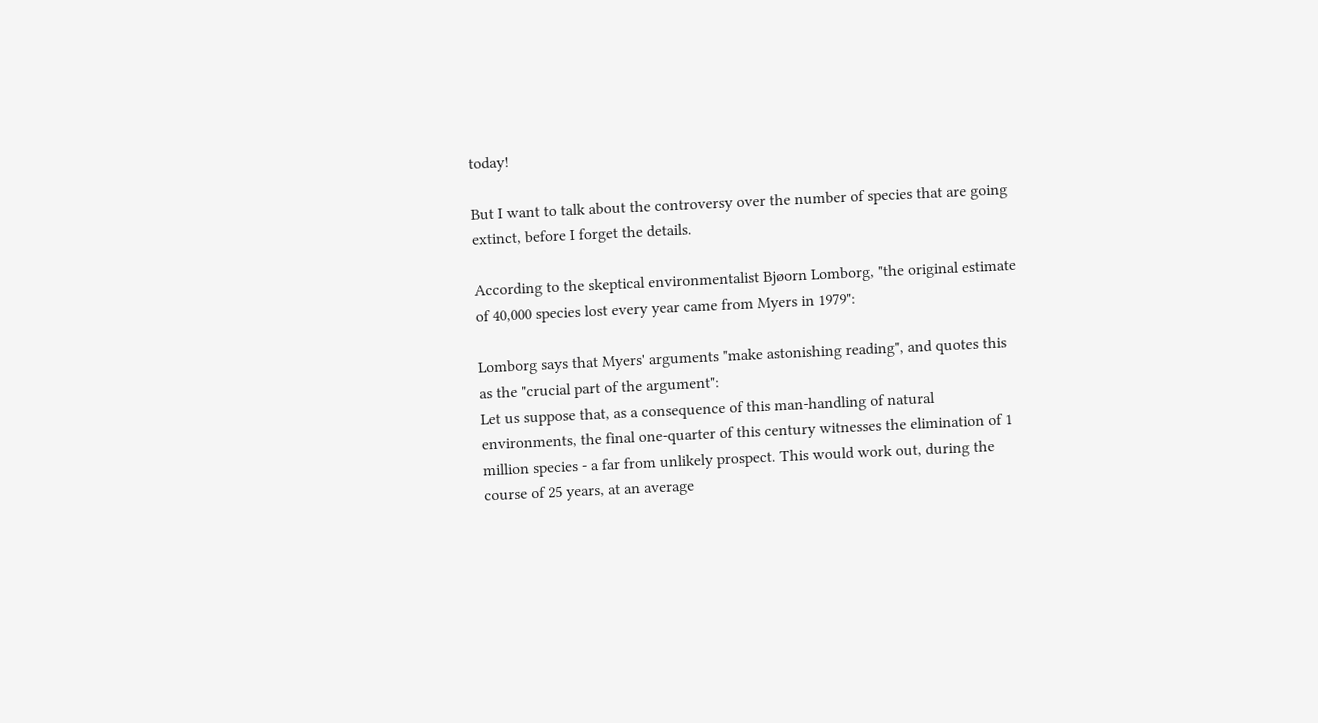today!

But I want to talk about the controversy over the number of species that are going extinct, before I forget the details.

According to the skeptical environmentalist Bjøorn Lomborg, "the original estimate of 40,000 species lost every year came from Myers in 1979":

Lomborg says that Myers' arguments "make astonishing reading", and quotes this as the "crucial part of the argument":
Let us suppose that, as a consequence of this man-handling of natural environments, the final one-quarter of this century witnesses the elimination of 1 million species - a far from unlikely prospect. This would work out, during the course of 25 years, at an average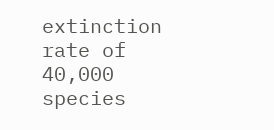extinction rate of 40,000 species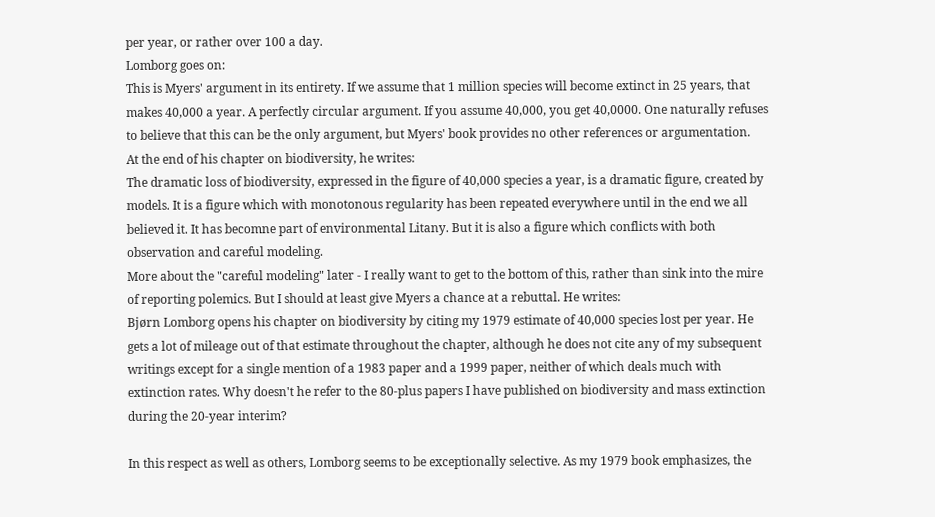per year, or rather over 100 a day.
Lomborg goes on:
This is Myers' argument in its entirety. If we assume that 1 million species will become extinct in 25 years, that makes 40,000 a year. A perfectly circular argument. If you assume 40,000, you get 40,0000. One naturally refuses to believe that this can be the only argument, but Myers' book provides no other references or argumentation.
At the end of his chapter on biodiversity, he writes:
The dramatic loss of biodiversity, expressed in the figure of 40,000 species a year, is a dramatic figure, created by models. It is a figure which with monotonous regularity has been repeated everywhere until in the end we all believed it. It has becomne part of environmental Litany. But it is also a figure which conflicts with both observation and careful modeling.
More about the "careful modeling" later - I really want to get to the bottom of this, rather than sink into the mire of reporting polemics. But I should at least give Myers a chance at a rebuttal. He writes:
Bjørn Lomborg opens his chapter on biodiversity by citing my 1979 estimate of 40,000 species lost per year. He gets a lot of mileage out of that estimate throughout the chapter, although he does not cite any of my subsequent writings except for a single mention of a 1983 paper and a 1999 paper, neither of which deals much with extinction rates. Why doesn't he refer to the 80-plus papers I have published on biodiversity and mass extinction during the 20-year interim?

In this respect as well as others, Lomborg seems to be exceptionally selective. As my 1979 book emphasizes, the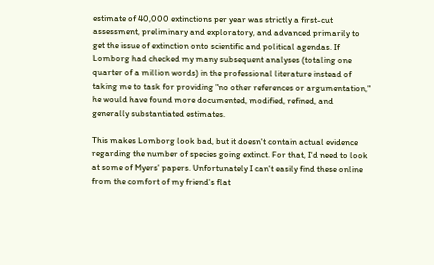estimate of 40,000 extinctions per year was strictly a first-cut assessment, preliminary and exploratory, and advanced primarily to get the issue of extinction onto scientific and political agendas. If Lomborg had checked my many subsequent analyses (totaling one quarter of a million words) in the professional literature instead of taking me to task for providing "no other references or argumentation," he would have found more documented, modified, refined, and generally substantiated estimates.

This makes Lomborg look bad, but it doesn't contain actual evidence regarding the number of species going extinct. For that, I'd need to look at some of Myers' papers. Unfortunately I can't easily find these online from the comfort of my friend's flat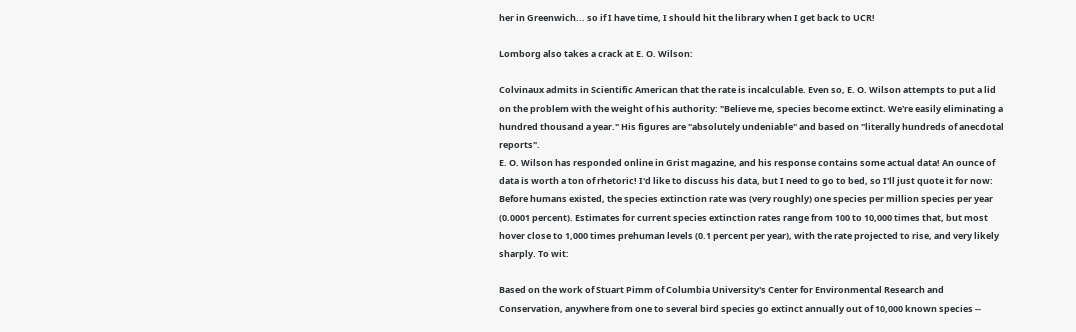her in Greenwich... so if I have time, I should hit the library when I get back to UCR!

Lomborg also takes a crack at E. O. Wilson:

Colvinaux admits in Scientific American that the rate is incalculable. Even so, E. O. Wilson attempts to put a lid on the problem with the weight of his authority: "Believe me, species become extinct. We're easily eliminating a hundred thousand a year." His figures are "absolutely undeniable" and based on "literally hundreds of anecdotal reports".
E. O. Wilson has responded online in Grist magazine, and his response contains some actual data! An ounce of data is worth a ton of rhetoric! I'd like to discuss his data, but I need to go to bed, so I'll just quote it for now:
Before humans existed, the species extinction rate was (very roughly) one species per million species per year (0.0001 percent). Estimates for current species extinction rates range from 100 to 10,000 times that, but most hover close to 1,000 times prehuman levels (0.1 percent per year), with the rate projected to rise, and very likely sharply. To wit:

Based on the work of Stuart Pimm of Columbia University's Center for Environmental Research and Conservation, anywhere from one to several bird species go extinct annually out of 10,000 known species --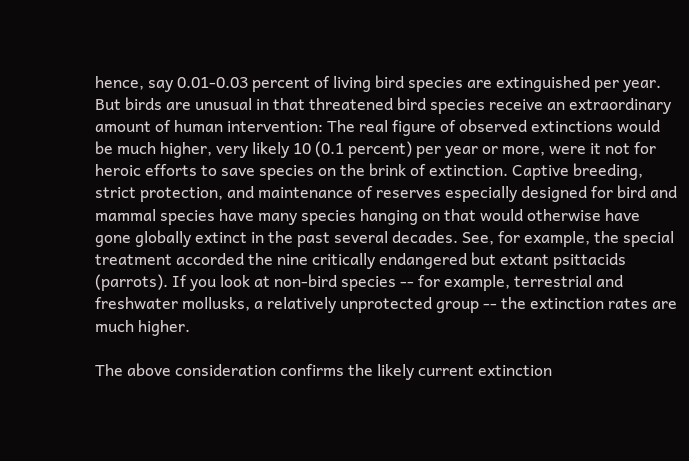hence, say 0.01-0.03 percent of living bird species are extinguished per year. But birds are unusual in that threatened bird species receive an extraordinary amount of human intervention: The real figure of observed extinctions would be much higher, very likely 10 (0.1 percent) per year or more, were it not for heroic efforts to save species on the brink of extinction. Captive breeding, strict protection, and maintenance of reserves especially designed for bird and mammal species have many species hanging on that would otherwise have gone globally extinct in the past several decades. See, for example, the special treatment accorded the nine critically endangered but extant psittacids (parrots). If you look at non-bird species -- for example, terrestrial and freshwater mollusks, a relatively unprotected group -- the extinction rates are much higher.

The above consideration confirms the likely current extinction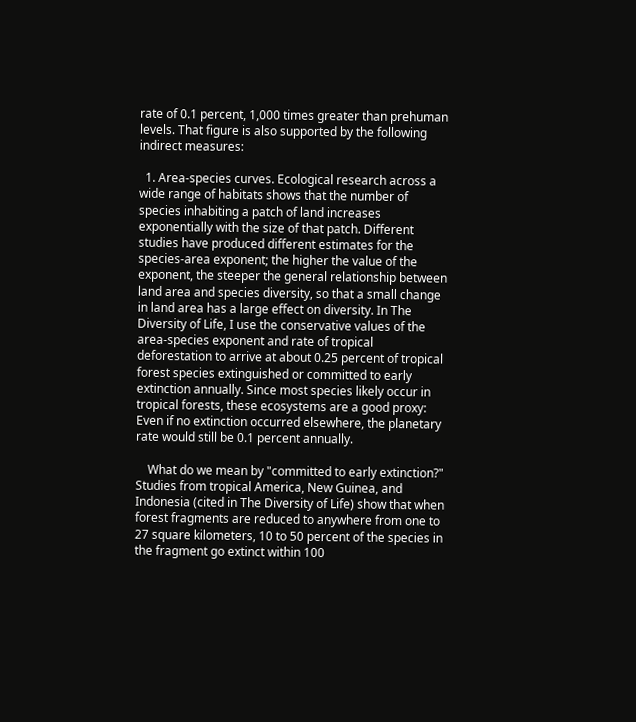rate of 0.1 percent, 1,000 times greater than prehuman levels. That figure is also supported by the following indirect measures:

  1. Area-species curves. Ecological research across a wide range of habitats shows that the number of species inhabiting a patch of land increases exponentially with the size of that patch. Different studies have produced different estimates for the species-area exponent; the higher the value of the exponent, the steeper the general relationship between land area and species diversity, so that a small change in land area has a large effect on diversity. In The Diversity of Life, I use the conservative values of the area-species exponent and rate of tropical deforestation to arrive at about 0.25 percent of tropical forest species extinguished or committed to early extinction annually. Since most species likely occur in tropical forests, these ecosystems are a good proxy: Even if no extinction occurred elsewhere, the planetary rate would still be 0.1 percent annually.

    What do we mean by "committed to early extinction?" Studies from tropical America, New Guinea, and Indonesia (cited in The Diversity of Life) show that when forest fragments are reduced to anywhere from one to 27 square kilometers, 10 to 50 percent of the species in the fragment go extinct within 100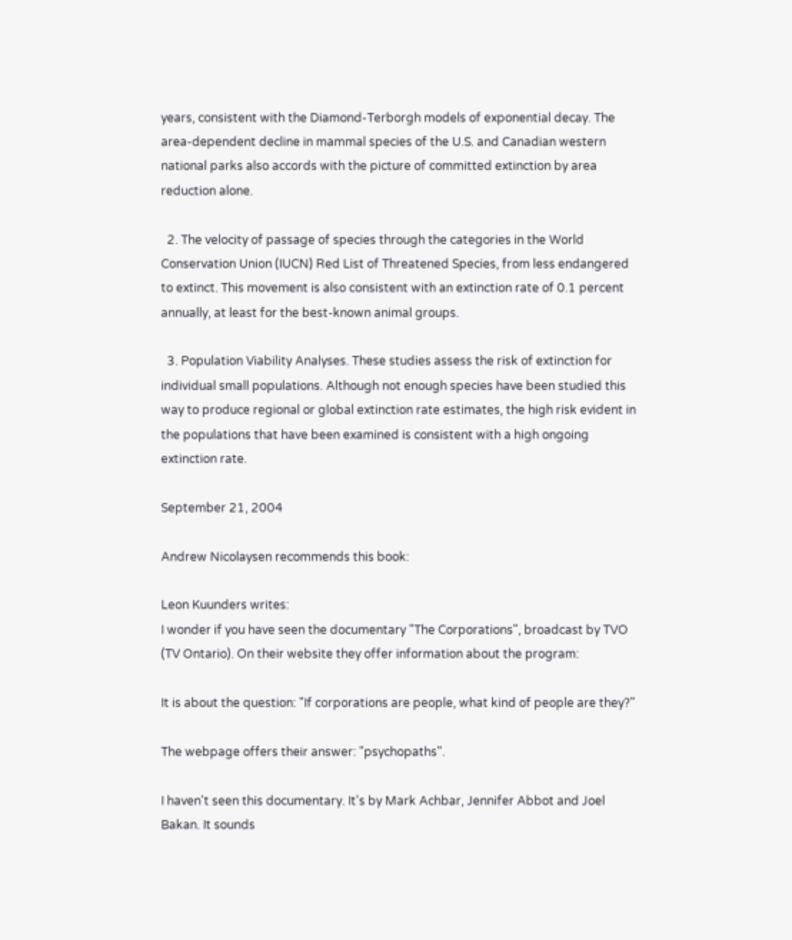years, consistent with the Diamond-Terborgh models of exponential decay. The area-dependent decline in mammal species of the U.S. and Canadian western national parks also accords with the picture of committed extinction by area reduction alone.

  2. The velocity of passage of species through the categories in the World Conservation Union (IUCN) Red List of Threatened Species, from less endangered to extinct. This movement is also consistent with an extinction rate of 0.1 percent annually, at least for the best-known animal groups.

  3. Population Viability Analyses. These studies assess the risk of extinction for individual small populations. Although not enough species have been studied this way to produce regional or global extinction rate estimates, the high risk evident in the populations that have been examined is consistent with a high ongoing extinction rate.

September 21, 2004

Andrew Nicolaysen recommends this book:

Leon Kuunders writes:
I wonder if you have seen the documentary "The Corporations", broadcast by TVO (TV Ontario). On their website they offer information about the program:

It is about the question: "If corporations are people, what kind of people are they?"

The webpage offers their answer: "psychopaths".

I haven't seen this documentary. It's by Mark Achbar, Jennifer Abbot and Joel Bakan. It sounds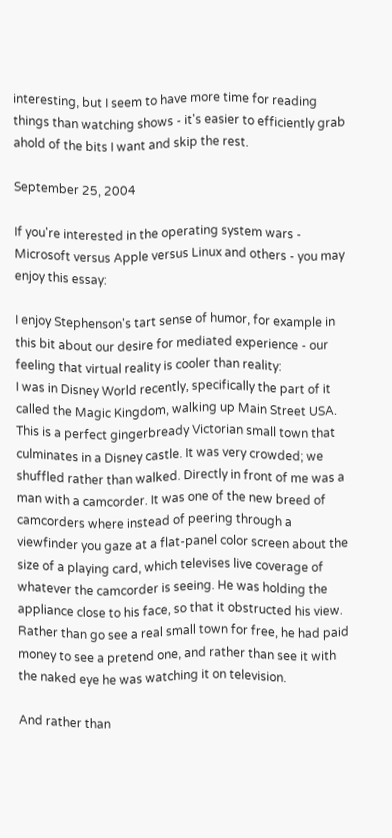interesting, but I seem to have more time for reading things than watching shows - it's easier to efficiently grab ahold of the bits I want and skip the rest.

September 25, 2004

If you're interested in the operating system wars - Microsoft versus Apple versus Linux and others - you may enjoy this essay:

I enjoy Stephenson's tart sense of humor, for example in this bit about our desire for mediated experience - our feeling that virtual reality is cooler than reality:
I was in Disney World recently, specifically the part of it called the Magic Kingdom, walking up Main Street USA. This is a perfect gingerbready Victorian small town that culminates in a Disney castle. It was very crowded; we shuffled rather than walked. Directly in front of me was a man with a camcorder. It was one of the new breed of camcorders where instead of peering through a viewfinder you gaze at a flat-panel color screen about the size of a playing card, which televises live coverage of whatever the camcorder is seeing. He was holding the appliance close to his face, so that it obstructed his view. Rather than go see a real small town for free, he had paid money to see a pretend one, and rather than see it with the naked eye he was watching it on television.

And rather than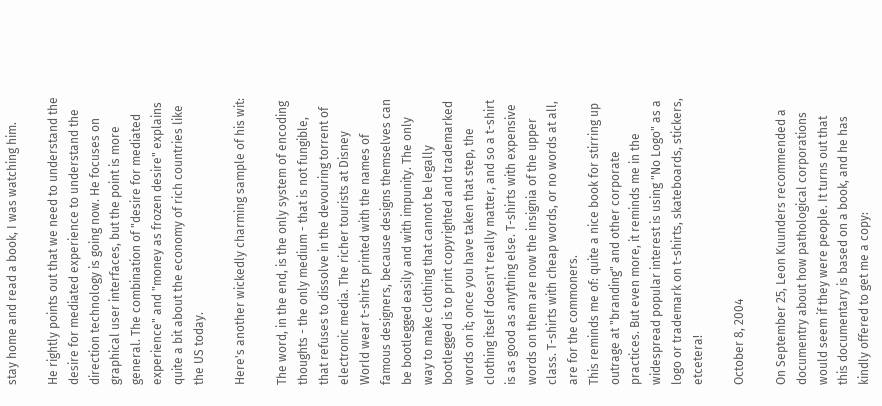stay home and read a book, I was watching him.

He rightly points out that we need to understand the desire for mediated experience to understand the direction technology is going now. He focuses on graphical user interfaces, but the point is more general. The combination of "desire for mediated experience" and "money as frozen desire" explains quite a bit about the economy of rich countries like the US today.

Here's another wickedly charming sample of his wit:

The word, in the end, is the only system of encoding thoughts - the only medium - that is not fungible, that refuses to dissolve in the devouring torrent of electronic media. The richer tourists at Disney World wear t-shirts printed with the names of famous designers, because designs themselves can be bootlegged easily and with impunity. The only way to make clothing that cannot be legally bootlegged is to print copyrighted and trademarked words on it; once you have taken that step, the clothing itself doesn't really matter, and so a t-shirt is as good as anything else. T-shirts with expensive words on them are now the insignia of the upper class. T-shirts with cheap words, or no words at all, are for the commoners.
This reminds me of: quite a nice book for stirring up outrage at "branding" and other corporate practices. But even more, it reminds me in the widespread popular interest is using "No Logo" as a logo or trademark on t-shirts, skateboards, stickers, etcetera!

October 8, 2004

On September 25, Leon Kuunders recommended a documentry about how pathological corporations would seem if they were people. It turns out that this documentary is based on a book, and he has kindly offered to get me a copy: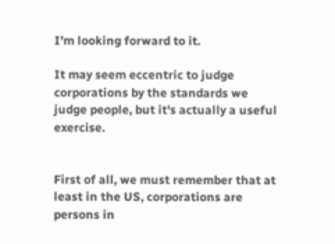I'm looking forward to it.

It may seem eccentric to judge corporations by the standards we judge people, but it's actually a useful exercise.


First of all, we must remember that at least in the US, corporations are persons in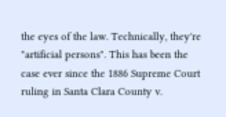the eyes of the law. Technically, they're "artificial persons". This has been the case ever since the 1886 Supreme Court ruling in Santa Clara County v.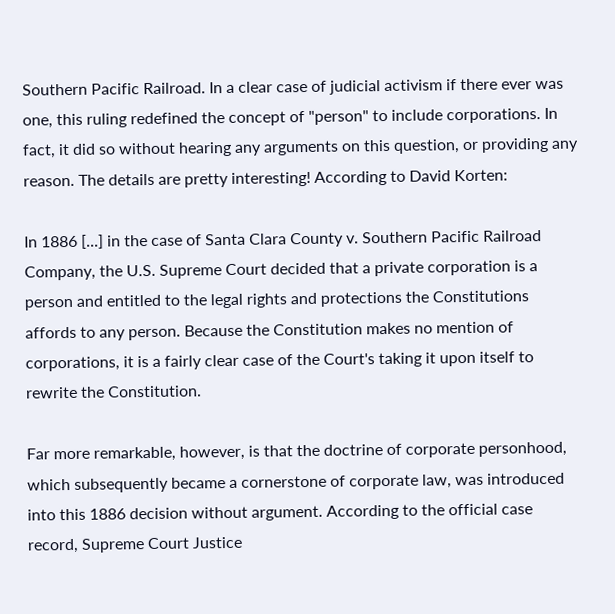Southern Pacific Railroad. In a clear case of judicial activism if there ever was one, this ruling redefined the concept of "person" to include corporations. In fact, it did so without hearing any arguments on this question, or providing any reason. The details are pretty interesting! According to David Korten:

In 1886 [...] in the case of Santa Clara County v. Southern Pacific Railroad Company, the U.S. Supreme Court decided that a private corporation is a person and entitled to the legal rights and protections the Constitutions affords to any person. Because the Constitution makes no mention of corporations, it is a fairly clear case of the Court's taking it upon itself to rewrite the Constitution.

Far more remarkable, however, is that the doctrine of corporate personhood, which subsequently became a cornerstone of corporate law, was introduced into this 1886 decision without argument. According to the official case record, Supreme Court Justice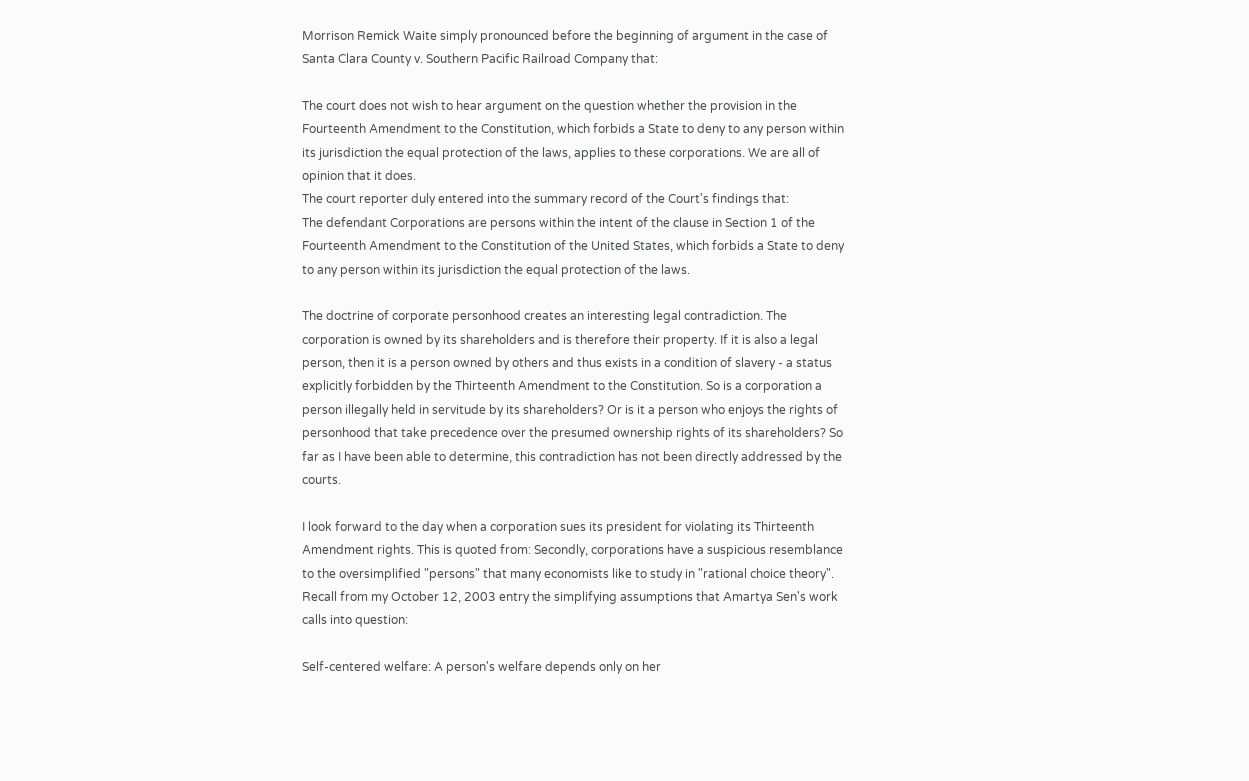Morrison Remick Waite simply pronounced before the beginning of argument in the case of Santa Clara County v. Southern Pacific Railroad Company that:

The court does not wish to hear argument on the question whether the provision in the Fourteenth Amendment to the Constitution, which forbids a State to deny to any person within its jurisdiction the equal protection of the laws, applies to these corporations. We are all of opinion that it does.
The court reporter duly entered into the summary record of the Court's findings that:
The defendant Corporations are persons within the intent of the clause in Section 1 of the Fourteenth Amendment to the Constitution of the United States, which forbids a State to deny to any person within its jurisdiction the equal protection of the laws.

The doctrine of corporate personhood creates an interesting legal contradiction. The corporation is owned by its shareholders and is therefore their property. If it is also a legal person, then it is a person owned by others and thus exists in a condition of slavery - a status explicitly forbidden by the Thirteenth Amendment to the Constitution. So is a corporation a person illegally held in servitude by its shareholders? Or is it a person who enjoys the rights of personhood that take precedence over the presumed ownership rights of its shareholders? So far as I have been able to determine, this contradiction has not been directly addressed by the courts.

I look forward to the day when a corporation sues its president for violating its Thirteenth Amendment rights. This is quoted from: Secondly, corporations have a suspicious resemblance to the oversimplified "persons" that many economists like to study in "rational choice theory". Recall from my October 12, 2003 entry the simplifying assumptions that Amartya Sen's work calls into question:

Self-centered welfare: A person's welfare depends only on her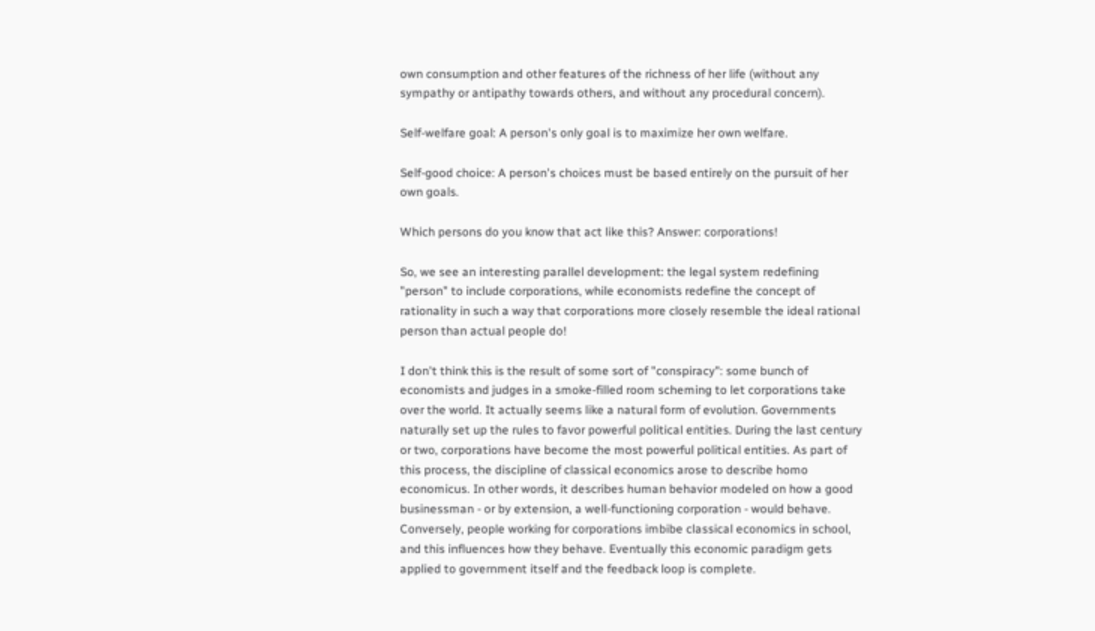own consumption and other features of the richness of her life (without any sympathy or antipathy towards others, and without any procedural concern).

Self-welfare goal: A person's only goal is to maximize her own welfare.

Self-good choice: A person's choices must be based entirely on the pursuit of her own goals.

Which persons do you know that act like this? Answer: corporations!

So, we see an interesting parallel development: the legal system redefining "person" to include corporations, while economists redefine the concept of rationality in such a way that corporations more closely resemble the ideal rational person than actual people do!

I don't think this is the result of some sort of "conspiracy": some bunch of economists and judges in a smoke-filled room scheming to let corporations take over the world. It actually seems like a natural form of evolution. Governments naturally set up the rules to favor powerful political entities. During the last century or two, corporations have become the most powerful political entities. As part of this process, the discipline of classical economics arose to describe homo economicus. In other words, it describes human behavior modeled on how a good businessman - or by extension, a well-functioning corporation - would behave. Conversely, people working for corporations imbibe classical economics in school, and this influences how they behave. Eventually this economic paradigm gets applied to government itself and the feedback loop is complete.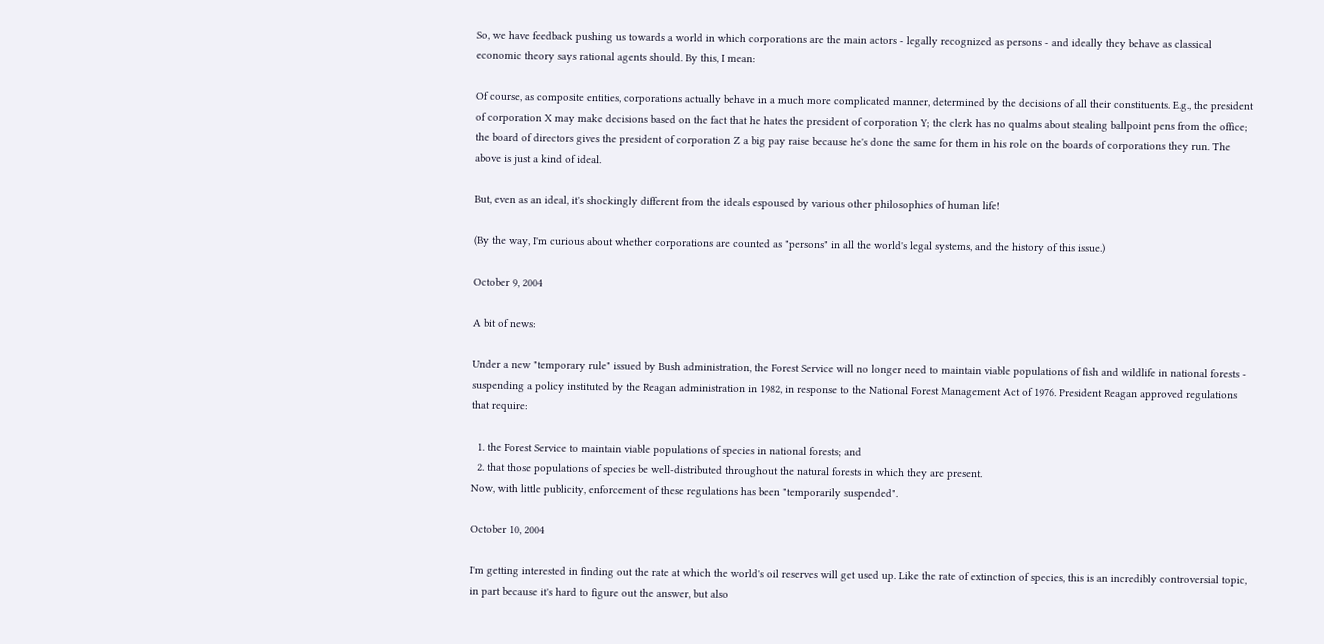So, we have feedback pushing us towards a world in which corporations are the main actors - legally recognized as persons - and ideally they behave as classical economic theory says rational agents should. By this, I mean:

Of course, as composite entities, corporations actually behave in a much more complicated manner, determined by the decisions of all their constituents. E.g., the president of corporation X may make decisions based on the fact that he hates the president of corporation Y; the clerk has no qualms about stealing ballpoint pens from the office; the board of directors gives the president of corporation Z a big pay raise because he's done the same for them in his role on the boards of corporations they run. The above is just a kind of ideal.

But, even as an ideal, it's shockingly different from the ideals espoused by various other philosophies of human life!

(By the way, I'm curious about whether corporations are counted as "persons" in all the world's legal systems, and the history of this issue.)

October 9, 2004

A bit of news:

Under a new "temporary rule" issued by Bush administration, the Forest Service will no longer need to maintain viable populations of fish and wildlife in national forests - suspending a policy instituted by the Reagan administration in 1982, in response to the National Forest Management Act of 1976. President Reagan approved regulations that require:

  1. the Forest Service to maintain viable populations of species in national forests; and
  2. that those populations of species be well-distributed throughout the natural forests in which they are present.
Now, with little publicity, enforcement of these regulations has been "temporarily suspended".

October 10, 2004

I'm getting interested in finding out the rate at which the world's oil reserves will get used up. Like the rate of extinction of species, this is an incredibly controversial topic, in part because it's hard to figure out the answer, but also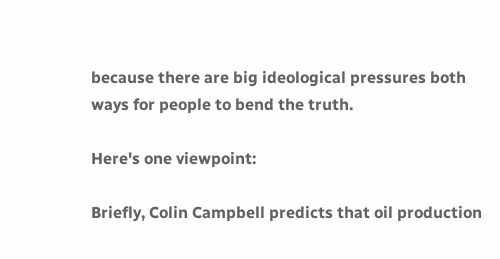because there are big ideological pressures both ways for people to bend the truth.

Here's one viewpoint:

Briefly, Colin Campbell predicts that oil production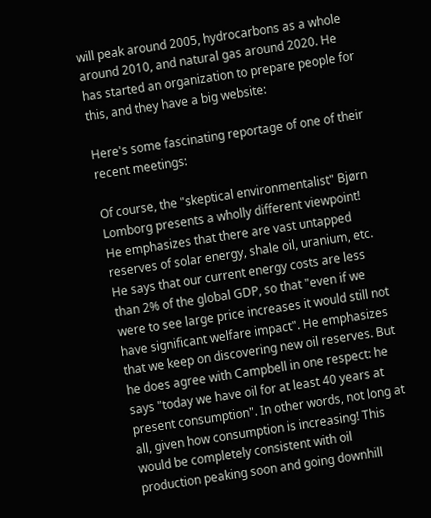will peak around 2005, hydrocarbons as a whole around 2010, and natural gas around 2020. He has started an organization to prepare people for this, and they have a big website:

Here's some fascinating reportage of one of their recent meetings:

Of course, the "skeptical environmentalist" Bjørn Lomborg presents a wholly different viewpoint! He emphasizes that there are vast untapped reserves of solar energy, shale oil, uranium, etc. He says that our current energy costs are less than 2% of the global GDP, so that "even if we were to see large price increases it would still not have significant welfare impact". He emphasizes that we keep on discovering new oil reserves. But he does agree with Campbell in one respect: he says "today we have oil for at least 40 years at present consumption". In other words, not long at all, given how consumption is increasing! This would be completely consistent with oil production peaking soon and going downhill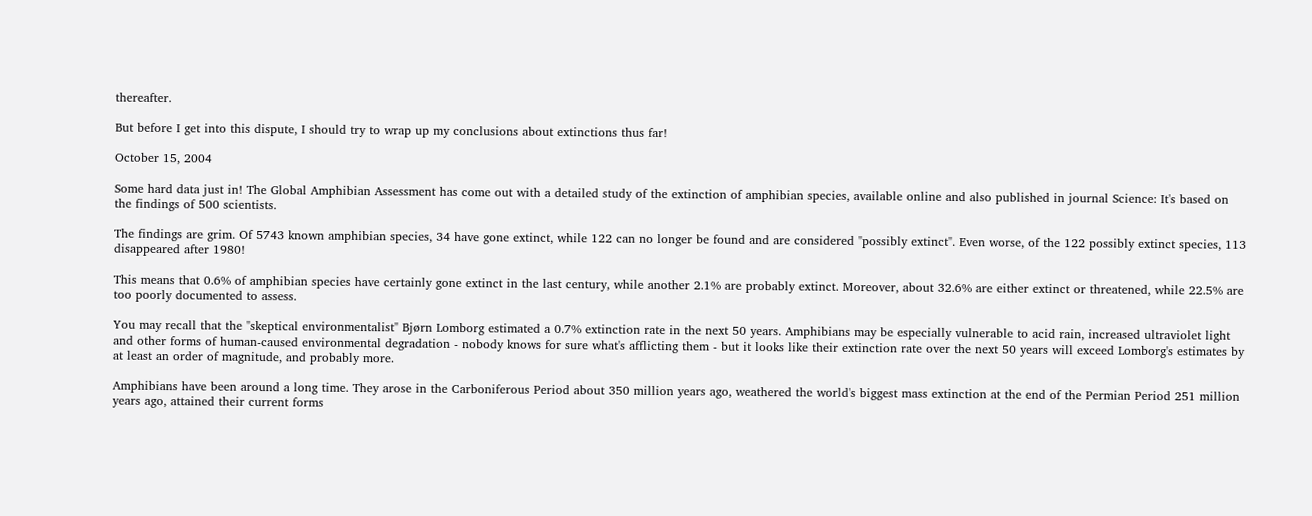thereafter.

But before I get into this dispute, I should try to wrap up my conclusions about extinctions thus far!

October 15, 2004

Some hard data just in! The Global Amphibian Assessment has come out with a detailed study of the extinction of amphibian species, available online and also published in journal Science: It's based on the findings of 500 scientists.

The findings are grim. Of 5743 known amphibian species, 34 have gone extinct, while 122 can no longer be found and are considered "possibly extinct". Even worse, of the 122 possibly extinct species, 113 disappeared after 1980!

This means that 0.6% of amphibian species have certainly gone extinct in the last century, while another 2.1% are probably extinct. Moreover, about 32.6% are either extinct or threatened, while 22.5% are too poorly documented to assess.

You may recall that the "skeptical environmentalist" Bjørn Lomborg estimated a 0.7% extinction rate in the next 50 years. Amphibians may be especially vulnerable to acid rain, increased ultraviolet light and other forms of human-caused environmental degradation - nobody knows for sure what's afflicting them - but it looks like their extinction rate over the next 50 years will exceed Lomborg's estimates by at least an order of magnitude, and probably more.

Amphibians have been around a long time. They arose in the Carboniferous Period about 350 million years ago, weathered the world's biggest mass extinction at the end of the Permian Period 251 million years ago, attained their current forms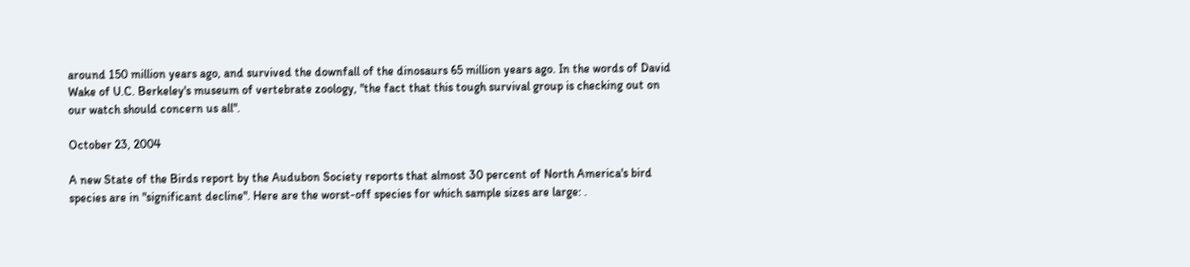around 150 million years ago, and survived the downfall of the dinosaurs 65 million years ago. In the words of David Wake of U.C. Berkeley's museum of vertebrate zoology, "the fact that this tough survival group is checking out on our watch should concern us all".

October 23, 2004

A new State of the Birds report by the Audubon Society reports that almost 30 percent of North America's bird species are in "significant decline". Here are the worst-off species for which sample sizes are large: .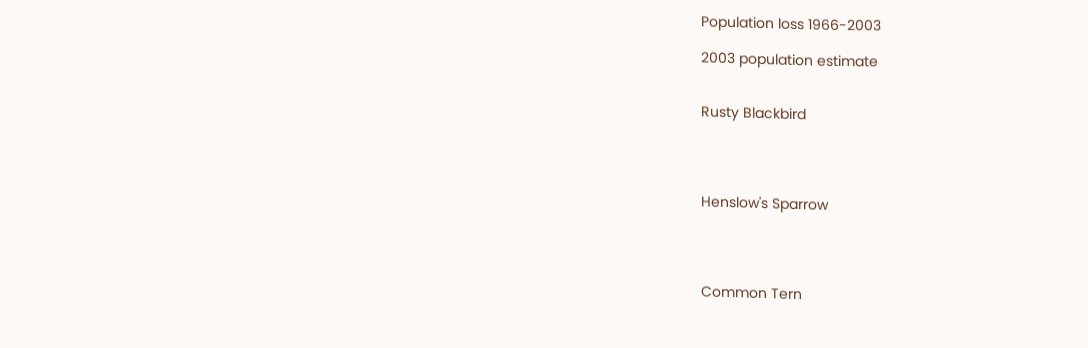Population loss 1966-2003

2003 population estimate


Rusty Blackbird




Henslow's Sparrow




Common Tern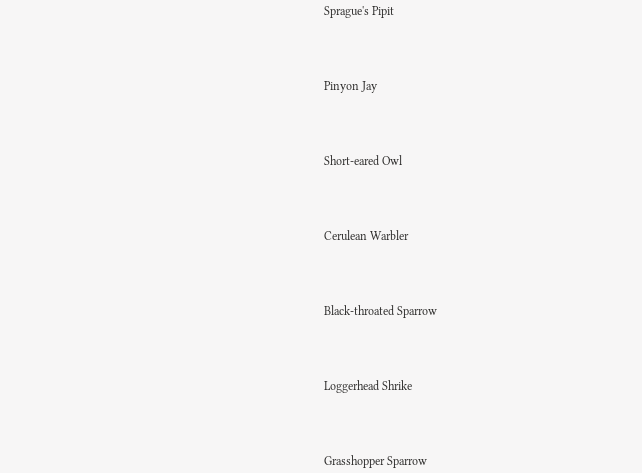Sprague's Pipit




Pinyon Jay




Short-eared Owl




Cerulean Warbler




Black-throated Sparrow




Loggerhead Shrike




Grasshopper Sparrow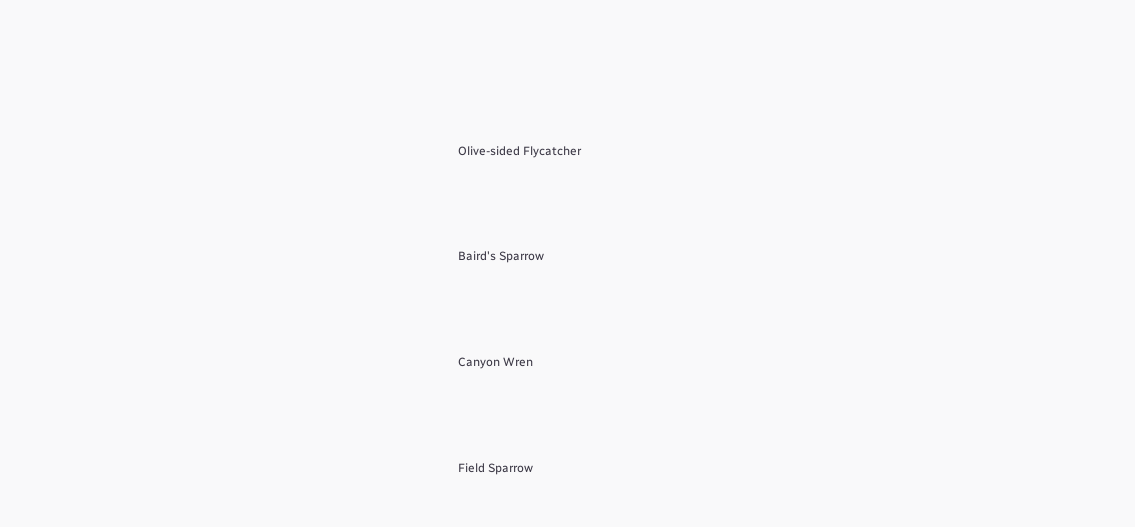Olive-sided Flycatcher




Baird's Sparrow




Canyon Wren




Field Sparrow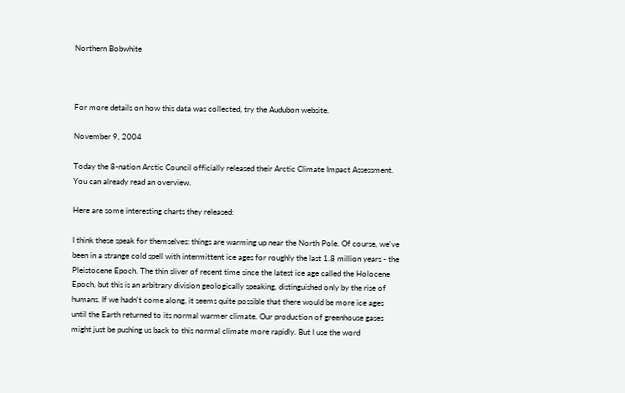Northern Bobwhite



For more details on how this data was collected, try the Audubon website.

November 9, 2004

Today the 8-nation Arctic Council officially released their Arctic Climate Impact Assessment. You can already read an overview.

Here are some interesting charts they released:

I think these speak for themselves: things are warming up near the North Pole. Of course, we've been in a strange cold spell with intermittent ice ages for roughly the last 1.8 million years - the Pleistocene Epoch. The thin sliver of recent time since the latest ice age called the Holocene Epoch, but this is an arbitrary division geologically speaking, distinguished only by the rise of humans. If we hadn't come along, it seems quite possible that there would be more ice ages until the Earth returned to its normal warmer climate. Our production of greenhouse gases might just be pushing us back to this normal climate more rapidly. But I use the word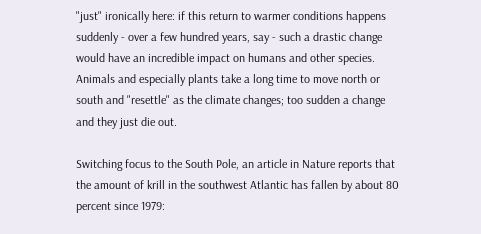"just" ironically here: if this return to warmer conditions happens suddenly - over a few hundred years, say - such a drastic change would have an incredible impact on humans and other species. Animals and especially plants take a long time to move north or south and "resettle" as the climate changes; too sudden a change and they just die out.

Switching focus to the South Pole, an article in Nature reports that the amount of krill in the southwest Atlantic has fallen by about 80 percent since 1979: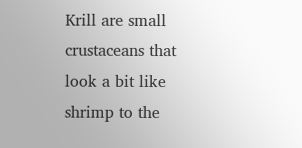Krill are small crustaceans that look a bit like shrimp to the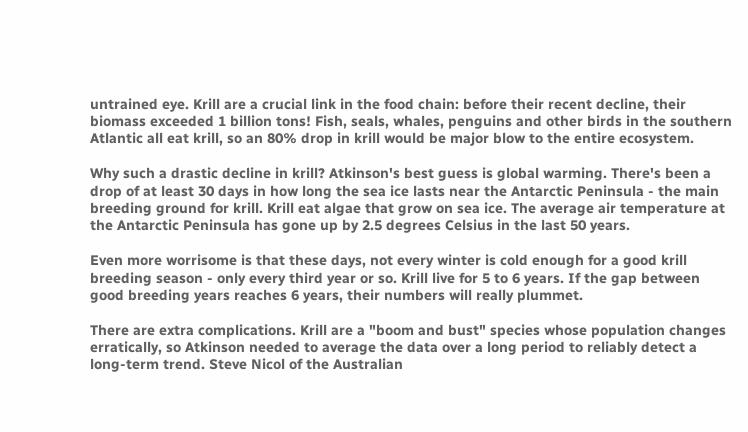untrained eye. Krill are a crucial link in the food chain: before their recent decline, their biomass exceeded 1 billion tons! Fish, seals, whales, penguins and other birds in the southern Atlantic all eat krill, so an 80% drop in krill would be major blow to the entire ecosystem.

Why such a drastic decline in krill? Atkinson's best guess is global warming. There's been a drop of at least 30 days in how long the sea ice lasts near the Antarctic Peninsula - the main breeding ground for krill. Krill eat algae that grow on sea ice. The average air temperature at the Antarctic Peninsula has gone up by 2.5 degrees Celsius in the last 50 years.

Even more worrisome is that these days, not every winter is cold enough for a good krill breeding season - only every third year or so. Krill live for 5 to 6 years. If the gap between good breeding years reaches 6 years, their numbers will really plummet.

There are extra complications. Krill are a "boom and bust" species whose population changes erratically, so Atkinson needed to average the data over a long period to reliably detect a long-term trend. Steve Nicol of the Australian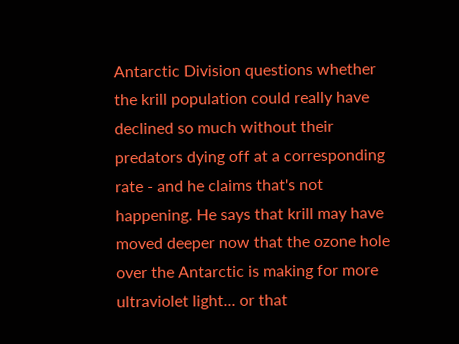Antarctic Division questions whether the krill population could really have declined so much without their predators dying off at a corresponding rate - and he claims that's not happening. He says that krill may have moved deeper now that the ozone hole over the Antarctic is making for more ultraviolet light... or that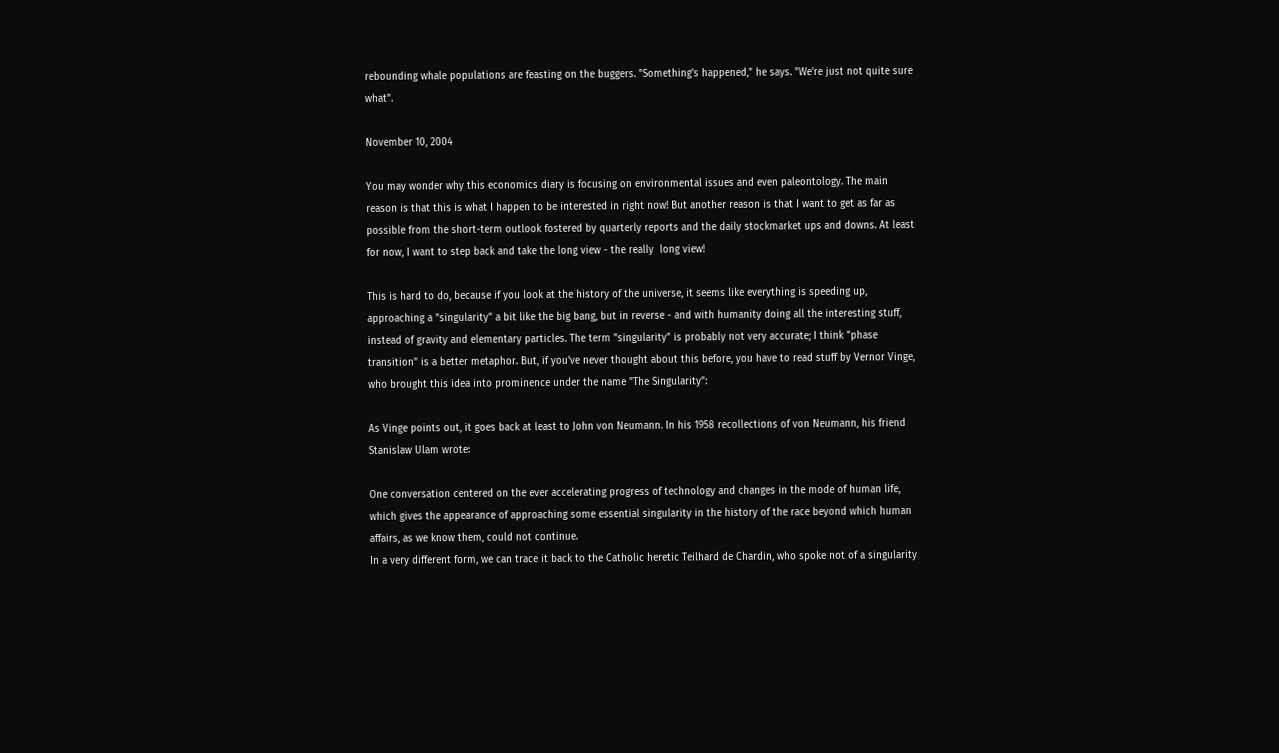rebounding whale populations are feasting on the buggers. "Something's happened," he says. "We're just not quite sure what".

November 10, 2004

You may wonder why this economics diary is focusing on environmental issues and even paleontology. The main reason is that this is what I happen to be interested in right now! But another reason is that I want to get as far as possible from the short-term outlook fostered by quarterly reports and the daily stockmarket ups and downs. At least for now, I want to step back and take the long view - the really  long view!

This is hard to do, because if you look at the history of the universe, it seems like everything is speeding up, approaching a "singularity" a bit like the big bang, but in reverse - and with humanity doing all the interesting stuff, instead of gravity and elementary particles. The term "singularity" is probably not very accurate; I think "phase transition" is a better metaphor. But, if you've never thought about this before, you have to read stuff by Vernor Vinge, who brought this idea into prominence under the name "The Singularity":

As Vinge points out, it goes back at least to John von Neumann. In his 1958 recollections of von Neumann, his friend Stanislaw Ulam wrote:

One conversation centered on the ever accelerating progress of technology and changes in the mode of human life, which gives the appearance of approaching some essential singularity in the history of the race beyond which human affairs, as we know them, could not continue.
In a very different form, we can trace it back to the Catholic heretic Teilhard de Chardin, who spoke not of a singularity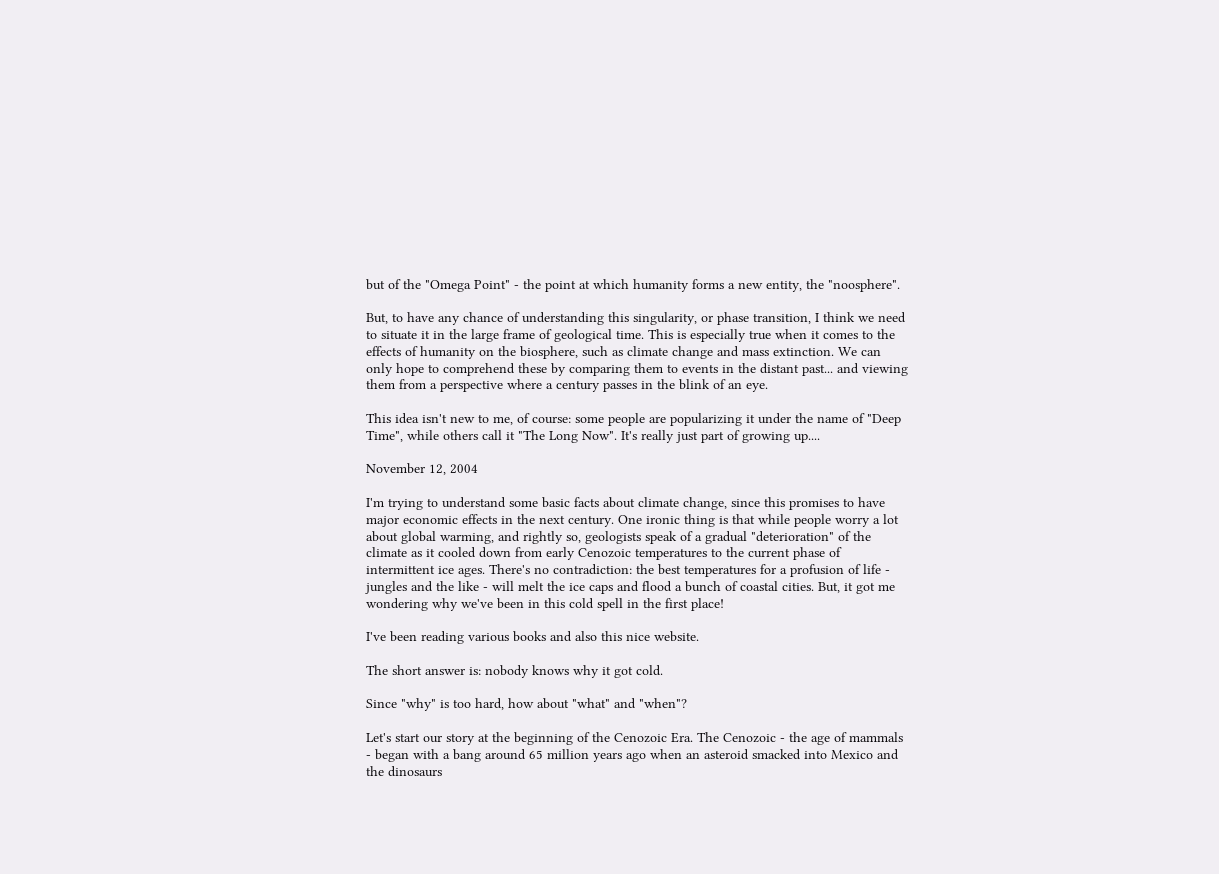but of the "Omega Point" - the point at which humanity forms a new entity, the "noosphere".

But, to have any chance of understanding this singularity, or phase transition, I think we need to situate it in the large frame of geological time. This is especially true when it comes to the effects of humanity on the biosphere, such as climate change and mass extinction. We can only hope to comprehend these by comparing them to events in the distant past... and viewing them from a perspective where a century passes in the blink of an eye.

This idea isn't new to me, of course: some people are popularizing it under the name of "Deep Time", while others call it "The Long Now". It's really just part of growing up....

November 12, 2004

I'm trying to understand some basic facts about climate change, since this promises to have major economic effects in the next century. One ironic thing is that while people worry a lot about global warming, and rightly so, geologists speak of a gradual "deterioration" of the climate as it cooled down from early Cenozoic temperatures to the current phase of intermittent ice ages. There's no contradiction: the best temperatures for a profusion of life - jungles and the like - will melt the ice caps and flood a bunch of coastal cities. But, it got me wondering why we've been in this cold spell in the first place!

I've been reading various books and also this nice website.

The short answer is: nobody knows why it got cold.

Since "why" is too hard, how about "what" and "when"?

Let's start our story at the beginning of the Cenozoic Era. The Cenozoic - the age of mammals - began with a bang around 65 million years ago when an asteroid smacked into Mexico and the dinosaurs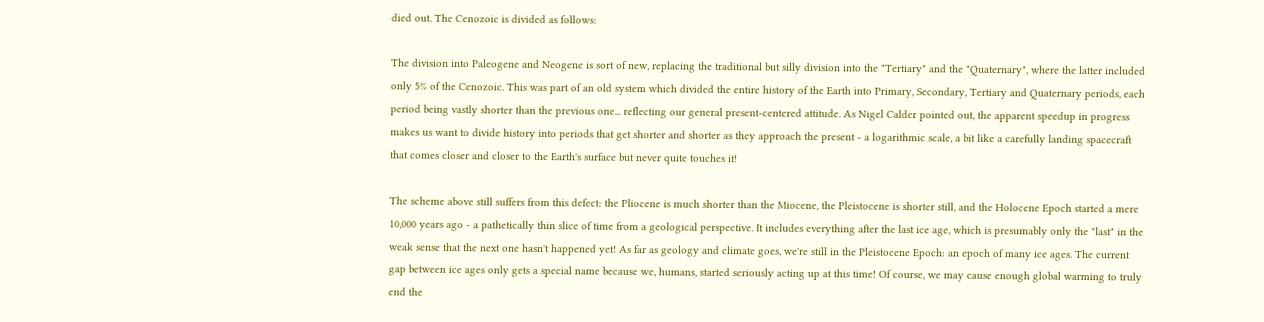died out. The Cenozoic is divided as follows:

The division into Paleogene and Neogene is sort of new, replacing the traditional but silly division into the "Tertiary" and the "Quaternary", where the latter included only 5% of the Cenozoic. This was part of an old system which divided the entire history of the Earth into Primary, Secondary, Tertiary and Quaternary periods, each period being vastly shorter than the previous one... reflecting our general present-centered attitude. As Nigel Calder pointed out, the apparent speedup in progress makes us want to divide history into periods that get shorter and shorter as they approach the present - a logarithmic scale, a bit like a carefully landing spacecraft that comes closer and closer to the Earth's surface but never quite touches it!

The scheme above still suffers from this defect: the Pliocene is much shorter than the Miocene, the Pleistocene is shorter still, and the Holocene Epoch started a mere 10,000 years ago - a pathetically thin slice of time from a geological perspective. It includes everything after the last ice age, which is presumably only the "last" in the weak sense that the next one hasn't happened yet! As far as geology and climate goes, we're still in the Pleistocene Epoch: an epoch of many ice ages. The current gap between ice ages only gets a special name because we, humans, started seriously acting up at this time! Of course, we may cause enough global warming to truly end the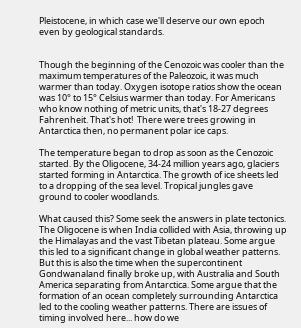Pleistocene, in which case we'll deserve our own epoch even by geological standards.


Though the beginning of the Cenozoic was cooler than the maximum temperatures of the Paleozoic, it was much warmer than today. Oxygen isotope ratios show the ocean was 10° to 15° Celsius warmer than today. For Americans who know nothing of metric units, that's 18-27 degrees Fahrenheit. That's hot!  There were trees growing in Antarctica then, no permanent polar ice caps.

The temperature began to drop as soon as the Cenozoic started. By the Oligocene, 34-24 million years ago, glaciers started forming in Antarctica. The growth of ice sheets led to a dropping of the sea level. Tropical jungles gave ground to cooler woodlands.

What caused this? Some seek the answers in plate tectonics. The Oligocene is when India collided with Asia, throwing up the Himalayas and the vast Tibetan plateau. Some argue this led to a significant change in global weather patterns. But this is also the time when the supercontinent Gondwanaland finally broke up, with Australia and South America separating from Antarctica. Some argue that the formation of an ocean completely surrounding Antarctica led to the cooling weather patterns. There are issues of timing involved here... how do we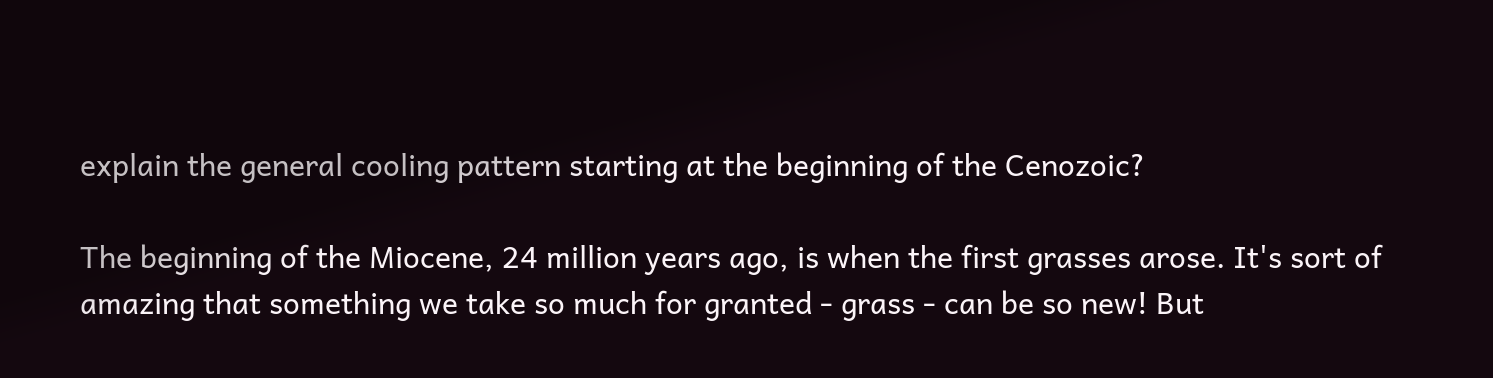explain the general cooling pattern starting at the beginning of the Cenozoic?

The beginning of the Miocene, 24 million years ago, is when the first grasses arose. It's sort of amazing that something we take so much for granted - grass - can be so new! But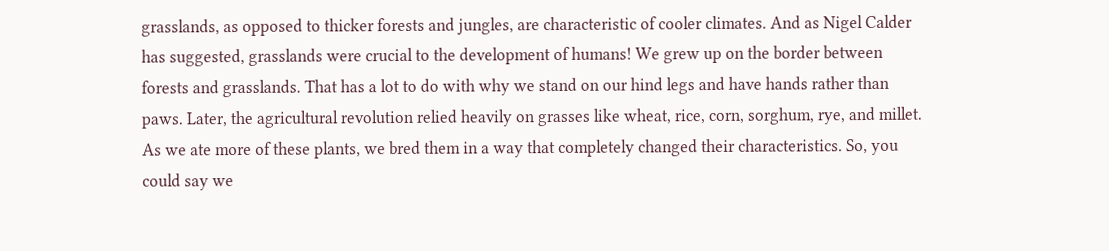grasslands, as opposed to thicker forests and jungles, are characteristic of cooler climates. And as Nigel Calder has suggested, grasslands were crucial to the development of humans! We grew up on the border between forests and grasslands. That has a lot to do with why we stand on our hind legs and have hands rather than paws. Later, the agricultural revolution relied heavily on grasses like wheat, rice, corn, sorghum, rye, and millet. As we ate more of these plants, we bred them in a way that completely changed their characteristics. So, you could say we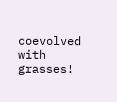coevolved with grasses!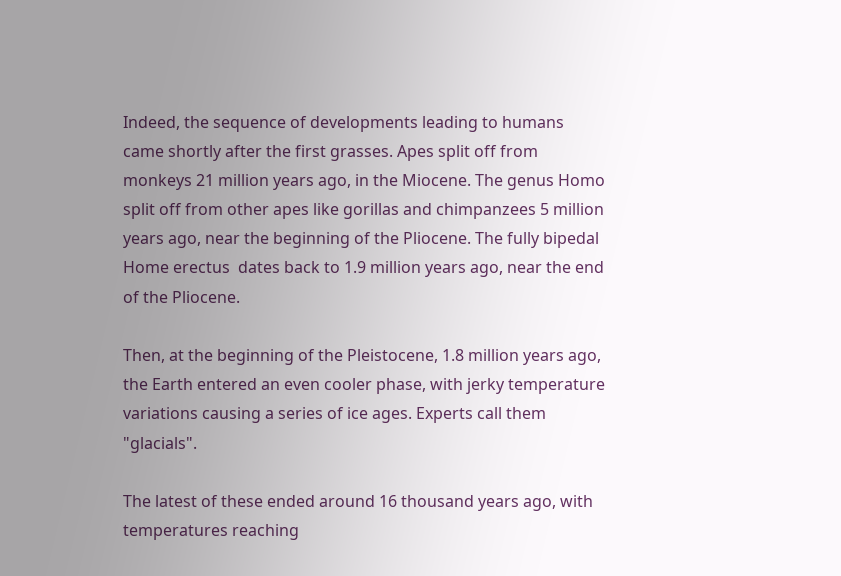Indeed, the sequence of developments leading to humans came shortly after the first grasses. Apes split off from monkeys 21 million years ago, in the Miocene. The genus Homo  split off from other apes like gorillas and chimpanzees 5 million years ago, near the beginning of the Pliocene. The fully bipedal Home erectus  dates back to 1.9 million years ago, near the end of the Pliocene.

Then, at the beginning of the Pleistocene, 1.8 million years ago, the Earth entered an even cooler phase, with jerky temperature variations causing a series of ice ages. Experts call them "glacials".

The latest of these ended around 16 thousand years ago, with temperatures reaching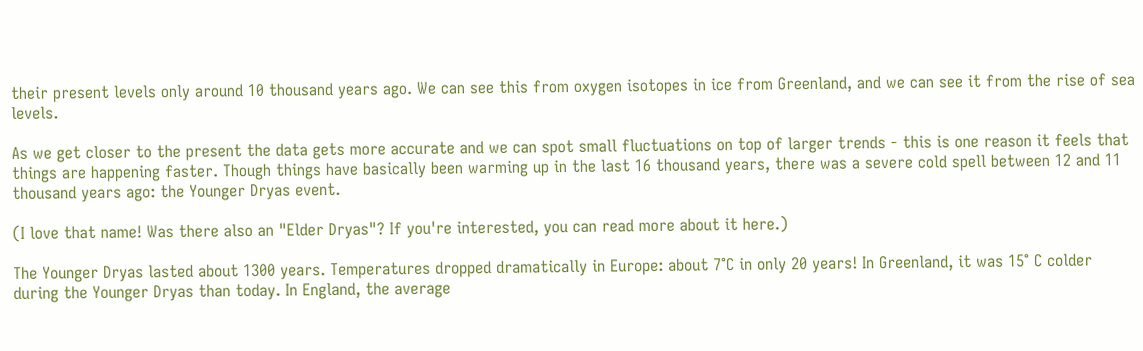their present levels only around 10 thousand years ago. We can see this from oxygen isotopes in ice from Greenland, and we can see it from the rise of sea levels.

As we get closer to the present the data gets more accurate and we can spot small fluctuations on top of larger trends - this is one reason it feels that things are happening faster. Though things have basically been warming up in the last 16 thousand years, there was a severe cold spell between 12 and 11 thousand years ago: the Younger Dryas event.

(I love that name! Was there also an "Elder Dryas"? If you're interested, you can read more about it here.)

The Younger Dryas lasted about 1300 years. Temperatures dropped dramatically in Europe: about 7°C in only 20 years! In Greenland, it was 15° C colder during the Younger Dryas than today. In England, the average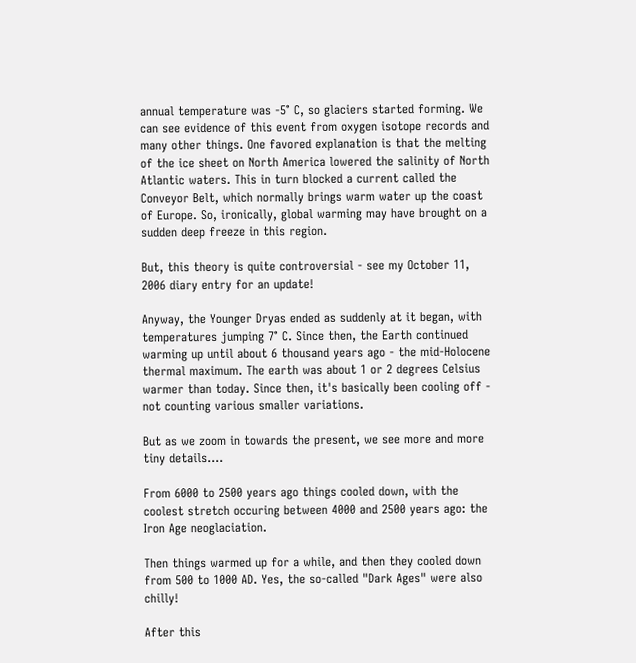annual temperature was -5° C, so glaciers started forming. We can see evidence of this event from oxygen isotope records and many other things. One favored explanation is that the melting of the ice sheet on North America lowered the salinity of North Atlantic waters. This in turn blocked a current called the Conveyor Belt, which normally brings warm water up the coast of Europe. So, ironically, global warming may have brought on a sudden deep freeze in this region.

But, this theory is quite controversial - see my October 11, 2006 diary entry for an update!

Anyway, the Younger Dryas ended as suddenly at it began, with temperatures jumping 7° C. Since then, the Earth continued warming up until about 6 thousand years ago - the mid-Holocene thermal maximum. The earth was about 1 or 2 degrees Celsius warmer than today. Since then, it's basically been cooling off - not counting various smaller variations.

But as we zoom in towards the present, we see more and more tiny details....

From 6000 to 2500 years ago things cooled down, with the coolest stretch occuring between 4000 and 2500 years ago: the Iron Age neoglaciation.

Then things warmed up for a while, and then they cooled down from 500 to 1000 AD. Yes, the so-called "Dark Ages" were also chilly!

After this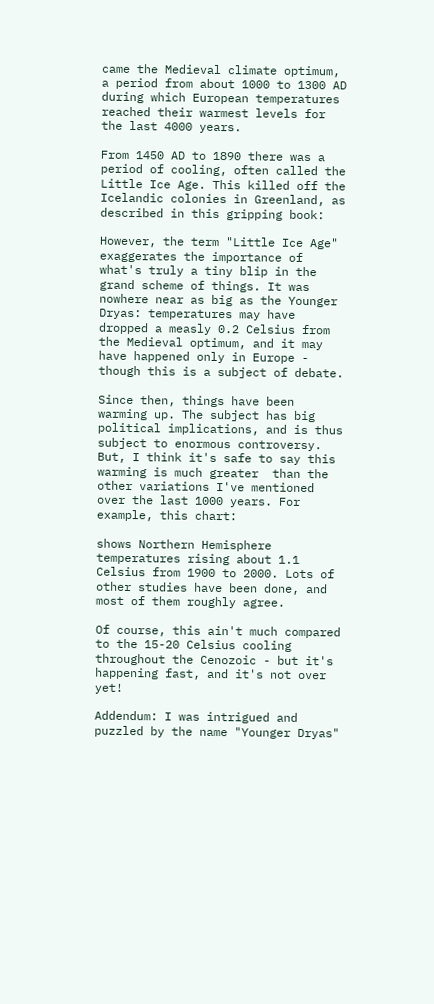came the Medieval climate optimum, a period from about 1000 to 1300 AD during which European temperatures reached their warmest levels for the last 4000 years.

From 1450 AD to 1890 there was a period of cooling, often called the Little Ice Age. This killed off the Icelandic colonies in Greenland, as described in this gripping book:

However, the term "Little Ice Age" exaggerates the importance of what's truly a tiny blip in the grand scheme of things. It was nowhere near as big as the Younger Dryas: temperatures may have dropped a measly 0.2 Celsius from the Medieval optimum, and it may have happened only in Europe - though this is a subject of debate.

Since then, things have been warming up. The subject has big political implications, and is thus subject to enormous controversy. But, I think it's safe to say this warming is much greater  than the other variations I've mentioned over the last 1000 years. For example, this chart:

shows Northern Hemisphere temperatures rising about 1.1 Celsius from 1900 to 2000. Lots of other studies have been done, and most of them roughly agree.

Of course, this ain't much compared to the 15-20 Celsius cooling throughout the Cenozoic - but it's happening fast, and it's not over yet!

Addendum: I was intrigued and puzzled by the name "Younger Dryas"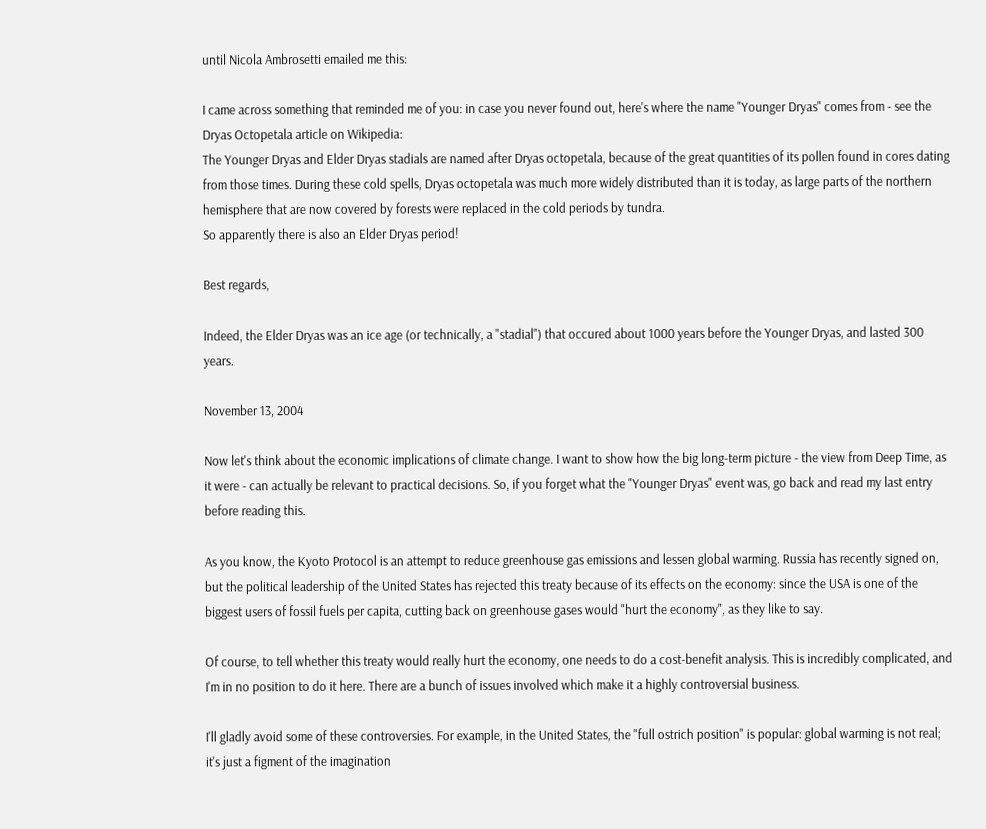until Nicola Ambrosetti emailed me this:

I came across something that reminded me of you: in case you never found out, here's where the name "Younger Dryas" comes from - see the Dryas Octopetala article on Wikipedia:
The Younger Dryas and Elder Dryas stadials are named after Dryas octopetala, because of the great quantities of its pollen found in cores dating from those times. During these cold spells, Dryas octopetala was much more widely distributed than it is today, as large parts of the northern hemisphere that are now covered by forests were replaced in the cold periods by tundra.
So apparently there is also an Elder Dryas period!

Best regards,

Indeed, the Elder Dryas was an ice age (or technically, a "stadial") that occured about 1000 years before the Younger Dryas, and lasted 300 years.

November 13, 2004

Now let's think about the economic implications of climate change. I want to show how the big long-term picture - the view from Deep Time, as it were - can actually be relevant to practical decisions. So, if you forget what the "Younger Dryas" event was, go back and read my last entry before reading this.

As you know, the Kyoto Protocol is an attempt to reduce greenhouse gas emissions and lessen global warming. Russia has recently signed on, but the political leadership of the United States has rejected this treaty because of its effects on the economy: since the USA is one of the biggest users of fossil fuels per capita, cutting back on greenhouse gases would "hurt the economy", as they like to say.

Of course, to tell whether this treaty would really hurt the economy, one needs to do a cost-benefit analysis. This is incredibly complicated, and I'm in no position to do it here. There are a bunch of issues involved which make it a highly controversial business.

I'll gladly avoid some of these controversies. For example, in the United States, the "full ostrich position" is popular: global warming is not real; it's just a figment of the imagination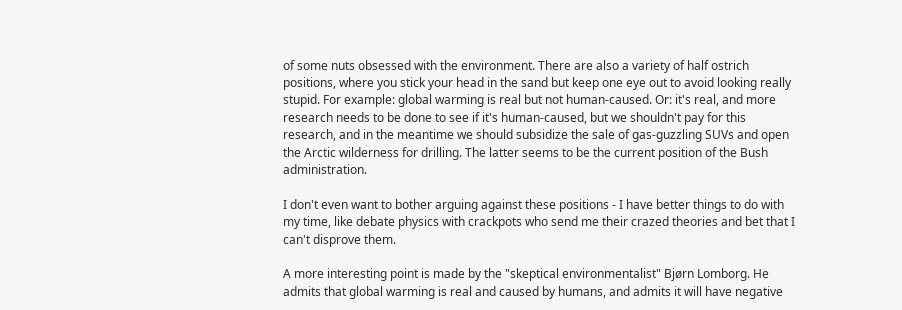of some nuts obsessed with the environment. There are also a variety of half ostrich positions, where you stick your head in the sand but keep one eye out to avoid looking really stupid. For example: global warming is real but not human-caused. Or: it's real, and more research needs to be done to see if it's human-caused, but we shouldn't pay for this research, and in the meantime we should subsidize the sale of gas-guzzling SUVs and open the Arctic wilderness for drilling. The latter seems to be the current position of the Bush administration.

I don't even want to bother arguing against these positions - I have better things to do with my time, like debate physics with crackpots who send me their crazed theories and bet that I can't disprove them.

A more interesting point is made by the "skeptical environmentalist" Bjørn Lomborg. He admits that global warming is real and caused by humans, and admits it will have negative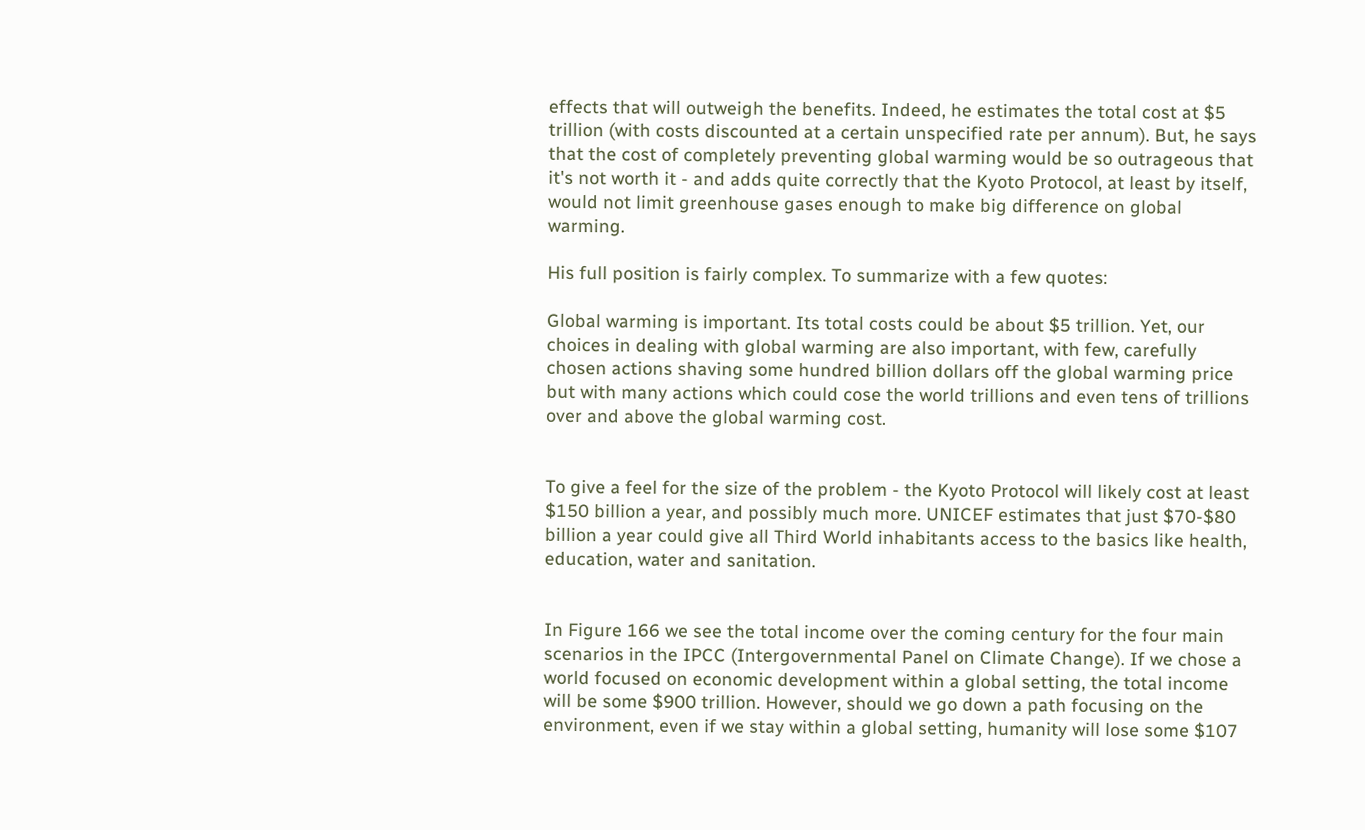effects that will outweigh the benefits. Indeed, he estimates the total cost at $5 trillion (with costs discounted at a certain unspecified rate per annum). But, he says that the cost of completely preventing global warming would be so outrageous that it's not worth it - and adds quite correctly that the Kyoto Protocol, at least by itself, would not limit greenhouse gases enough to make big difference on global warming.

His full position is fairly complex. To summarize with a few quotes:

Global warming is important. Its total costs could be about $5 trillion. Yet, our choices in dealing with global warming are also important, with few, carefully chosen actions shaving some hundred billion dollars off the global warming price but with many actions which could cose the world trillions and even tens of trillions over and above the global warming cost.


To give a feel for the size of the problem - the Kyoto Protocol will likely cost at least $150 billion a year, and possibly much more. UNICEF estimates that just $70-$80 billion a year could give all Third World inhabitants access to the basics like health, education, water and sanitation.


In Figure 166 we see the total income over the coming century for the four main scenarios in the IPCC (Intergovernmental Panel on Climate Change). If we chose a world focused on economic development within a global setting, the total income will be some $900 trillion. However, should we go down a path focusing on the environment, even if we stay within a global setting, humanity will lose some $107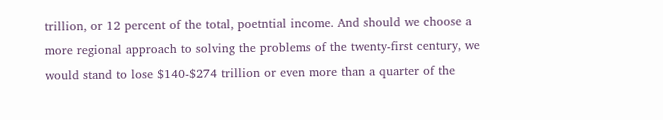trillion, or 12 percent of the total, poetntial income. And should we choose a more regional approach to solving the problems of the twenty-first century, we would stand to lose $140-$274 trillion or even more than a quarter of the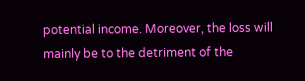potential income. Moreover, the loss will mainly be to the detriment of the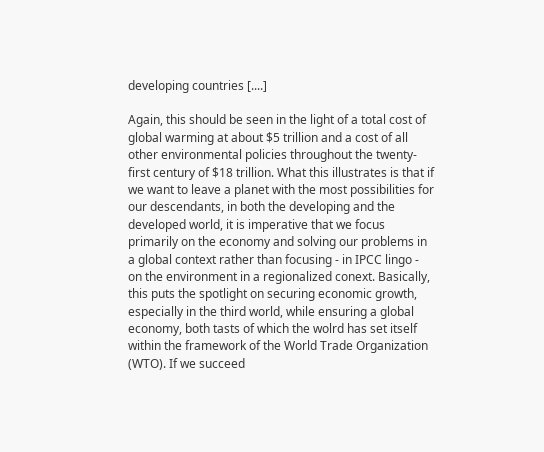developing countries [....]

Again, this should be seen in the light of a total cost of global warming at about $5 trillion and a cost of all other environmental policies throughout the twenty-first century of $18 trillion. What this illustrates is that if we want to leave a planet with the most possibilities for our descendants, in both the developing and the developed world, it is imperative that we focus primarily on the economy and solving our problems in a global context rather than focusing - in IPCC lingo - on the environment in a regionalized conext. Basically, this puts the spotlight on securing economic growth, especially in the third world, while ensuring a global economy, both tasts of which the wolrd has set itself within the framework of the World Trade Organization (WTO). If we succeed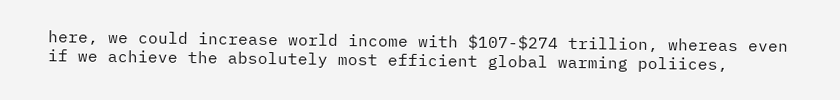here, we could increase world income with $107-$274 trillion, whereas even if we achieve the absolutely most efficient global warming poliices,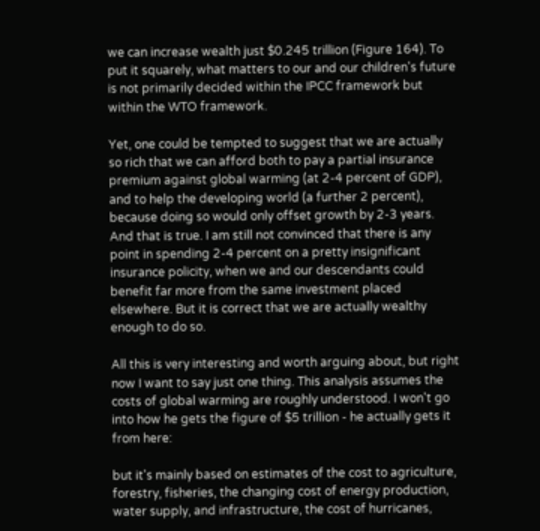we can increase wealth just $0.245 trillion (Figure 164). To put it squarely, what matters to our and our children's future is not primarily decided within the IPCC framework but within the WTO framework.

Yet, one could be tempted to suggest that we are actually so rich that we can afford both to pay a partial insurance premium against global warming (at 2-4 percent of GDP), and to help the developing world (a further 2 percent), because doing so would only offset growth by 2-3 years. And that is true. I am still not convinced that there is any point in spending 2-4 percent on a pretty insignificant insurance policity, when we and our descendants could benefit far more from the same investment placed elsewhere. But it is correct that we are actually wealthy enough to do so.

All this is very interesting and worth arguing about, but right now I want to say just one thing. This analysis assumes the costs of global warming are roughly understood. I won't go into how he gets the figure of $5 trillion - he actually gets it from here:

but it's mainly based on estimates of the cost to agriculture, forestry, fisheries, the changing cost of energy production, water supply, and infrastructure, the cost of hurricanes,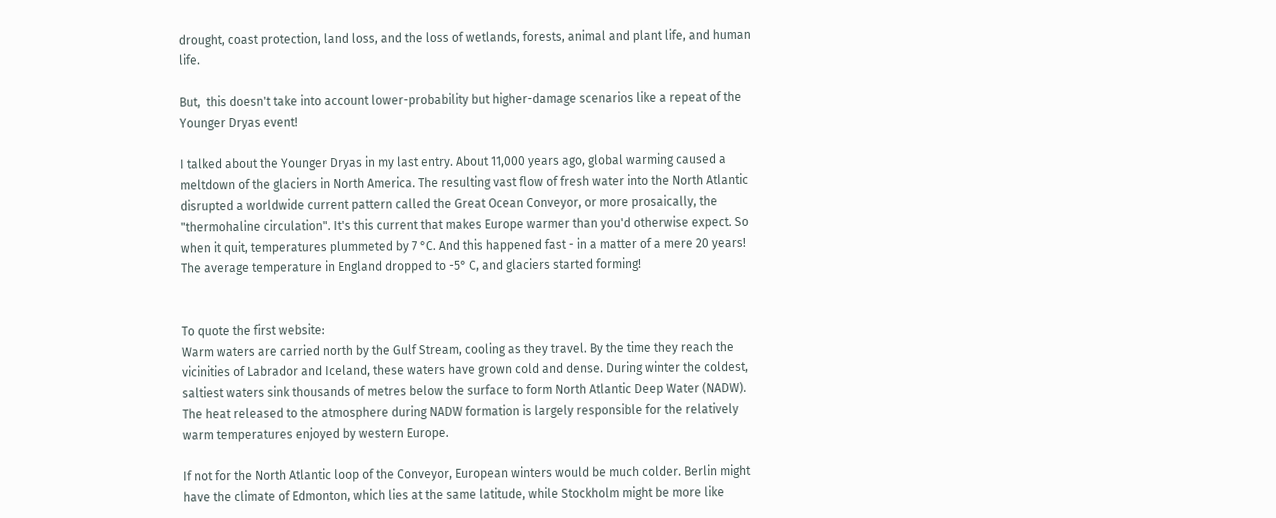drought, coast protection, land loss, and the loss of wetlands, forests, animal and plant life, and human life.

But,  this doesn't take into account lower-probability but higher-damage scenarios like a repeat of the Younger Dryas event!

I talked about the Younger Dryas in my last entry. About 11,000 years ago, global warming caused a meltdown of the glaciers in North America. The resulting vast flow of fresh water into the North Atlantic disrupted a worldwide current pattern called the Great Ocean Conveyor, or more prosaically, the "thermohaline circulation". It's this current that makes Europe warmer than you'd otherwise expect. So when it quit, temperatures plummeted by 7 °C. And this happened fast - in a matter of a mere 20 years!  The average temperature in England dropped to -5° C, and glaciers started forming!


To quote the first website:
Warm waters are carried north by the Gulf Stream, cooling as they travel. By the time they reach the vicinities of Labrador and Iceland, these waters have grown cold and dense. During winter the coldest, saltiest waters sink thousands of metres below the surface to form North Atlantic Deep Water (NADW). The heat released to the atmosphere during NADW formation is largely responsible for the relatively warm temperatures enjoyed by western Europe.

If not for the North Atlantic loop of the Conveyor, European winters would be much colder. Berlin might have the climate of Edmonton, which lies at the same latitude, while Stockholm might be more like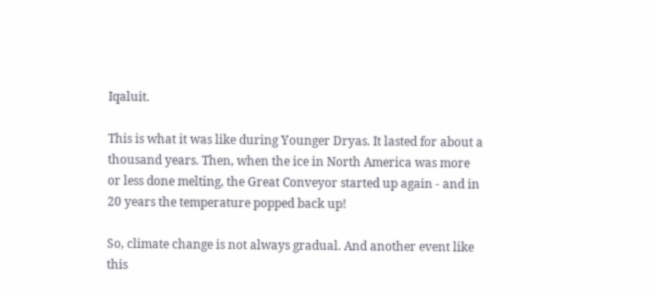Iqaluit.

This is what it was like during Younger Dryas. It lasted for about a thousand years. Then, when the ice in North America was more or less done melting, the Great Conveyor started up again - and in 20 years the temperature popped back up!

So, climate change is not always gradual. And another event like this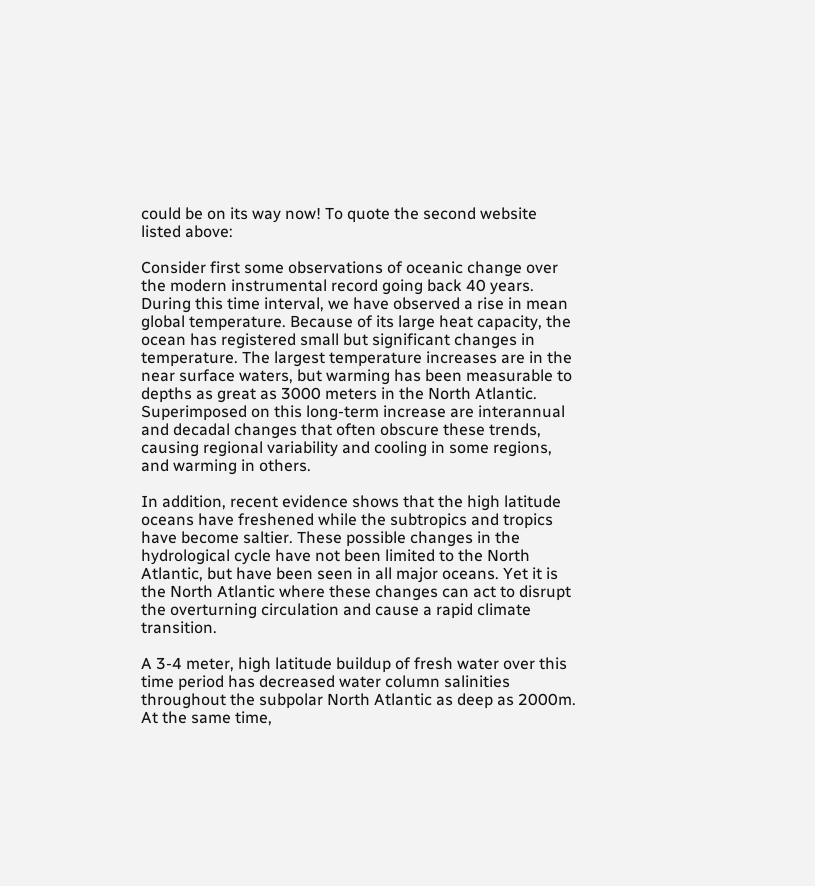could be on its way now! To quote the second website listed above:

Consider first some observations of oceanic change over the modern instrumental record going back 40 years. During this time interval, we have observed a rise in mean global temperature. Because of its large heat capacity, the ocean has registered small but significant changes in temperature. The largest temperature increases are in the near surface waters, but warming has been measurable to depths as great as 3000 meters in the North Atlantic. Superimposed on this long-term increase are interannual and decadal changes that often obscure these trends, causing regional variability and cooling in some regions, and warming in others.

In addition, recent evidence shows that the high latitude oceans have freshened while the subtropics and tropics have become saltier. These possible changes in the hydrological cycle have not been limited to the North Atlantic, but have been seen in all major oceans. Yet it is the North Atlantic where these changes can act to disrupt the overturning circulation and cause a rapid climate transition.

A 3-4 meter, high latitude buildup of fresh water over this time period has decreased water column salinities throughout the subpolar North Atlantic as deep as 2000m. At the same time,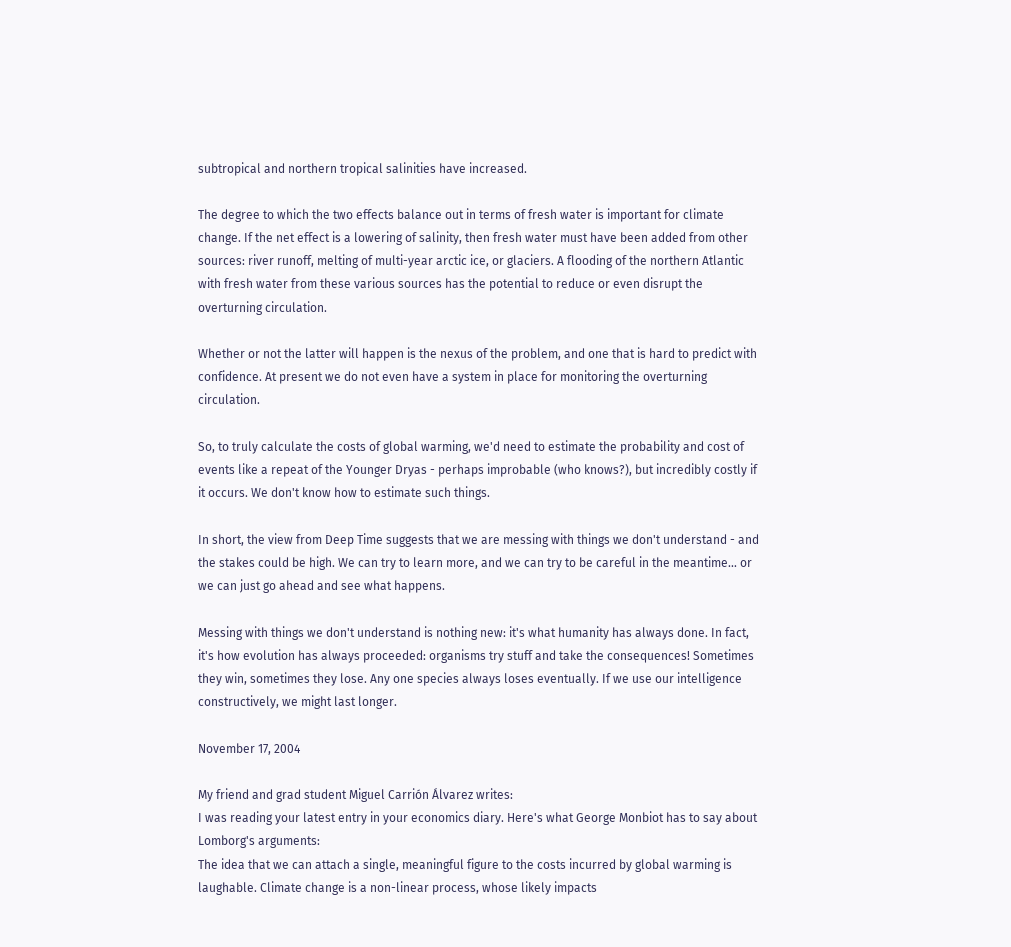subtropical and northern tropical salinities have increased.

The degree to which the two effects balance out in terms of fresh water is important for climate change. If the net effect is a lowering of salinity, then fresh water must have been added from other sources: river runoff, melting of multi-year arctic ice, or glaciers. A flooding of the northern Atlantic with fresh water from these various sources has the potential to reduce or even disrupt the overturning circulation.

Whether or not the latter will happen is the nexus of the problem, and one that is hard to predict with confidence. At present we do not even have a system in place for monitoring the overturning circulation.

So, to truly calculate the costs of global warming, we'd need to estimate the probability and cost of events like a repeat of the Younger Dryas - perhaps improbable (who knows?), but incredibly costly if it occurs. We don't know how to estimate such things.

In short, the view from Deep Time suggests that we are messing with things we don't understand - and the stakes could be high. We can try to learn more, and we can try to be careful in the meantime... or we can just go ahead and see what happens.

Messing with things we don't understand is nothing new: it's what humanity has always done. In fact, it's how evolution has always proceeded: organisms try stuff and take the consequences! Sometimes they win, sometimes they lose. Any one species always loses eventually. If we use our intelligence constructively, we might last longer.

November 17, 2004

My friend and grad student Miguel Carrión Álvarez writes:
I was reading your latest entry in your economics diary. Here's what George Monbiot has to say about Lomborg's arguments:
The idea that we can attach a single, meaningful figure to the costs incurred by global warming is laughable. Climate change is a non-linear process, whose likely impacts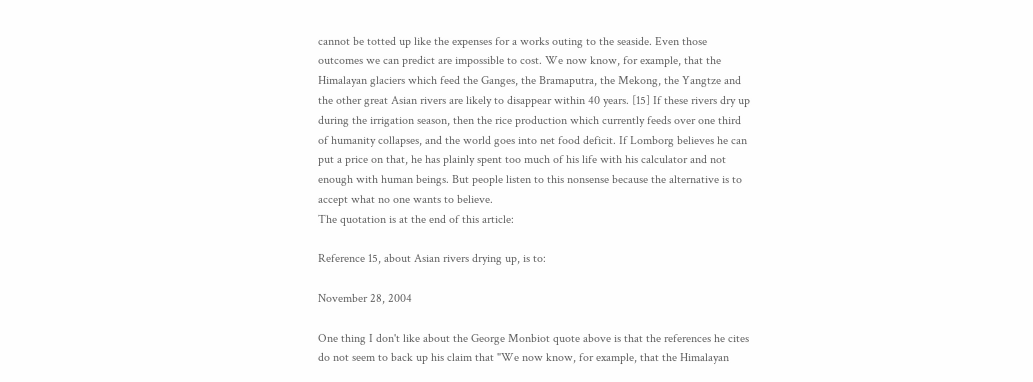cannot be totted up like the expenses for a works outing to the seaside. Even those outcomes we can predict are impossible to cost. We now know, for example, that the Himalayan glaciers which feed the Ganges, the Bramaputra, the Mekong, the Yangtze and the other great Asian rivers are likely to disappear within 40 years. [15] If these rivers dry up during the irrigation season, then the rice production which currently feeds over one third of humanity collapses, and the world goes into net food deficit. If Lomborg believes he can put a price on that, he has plainly spent too much of his life with his calculator and not enough with human beings. But people listen to this nonsense because the alternative is to accept what no one wants to believe.
The quotation is at the end of this article:

Reference 15, about Asian rivers drying up, is to:

November 28, 2004

One thing I don't like about the George Monbiot quote above is that the references he cites do not seem to back up his claim that "We now know, for example, that the Himalayan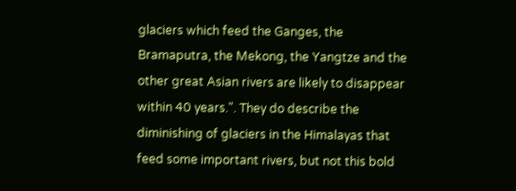glaciers which feed the Ganges, the Bramaputra, the Mekong, the Yangtze and the other great Asian rivers are likely to disappear within 40 years.". They do describe the diminishing of glaciers in the Himalayas that feed some important rivers, but not this bold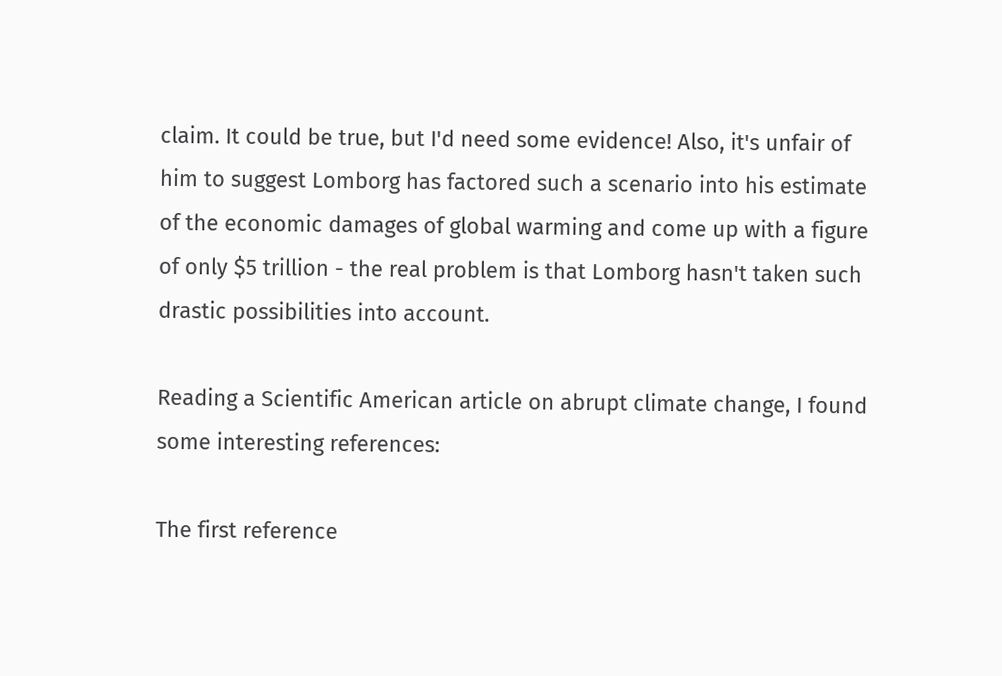claim. It could be true, but I'd need some evidence! Also, it's unfair of him to suggest Lomborg has factored such a scenario into his estimate of the economic damages of global warming and come up with a figure of only $5 trillion - the real problem is that Lomborg hasn't taken such drastic possibilities into account.

Reading a Scientific American article on abrupt climate change, I found some interesting references:

The first reference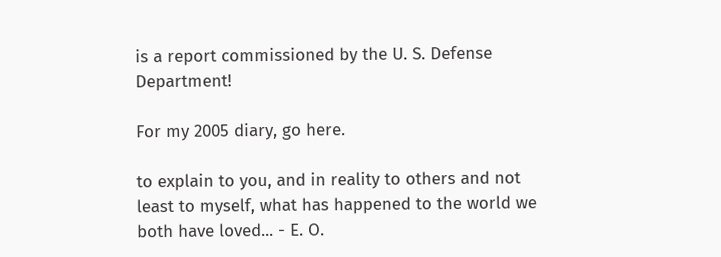is a report commissioned by the U. S. Defense Department!

For my 2005 diary, go here.

to explain to you, and in reality to others and not least to myself, what has happened to the world we both have loved... - E. O.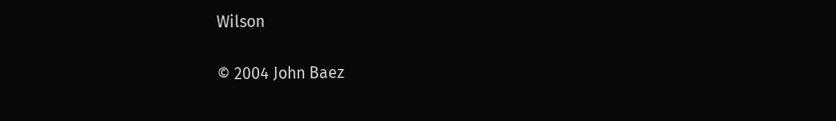Wilson

© 2004 John Baez